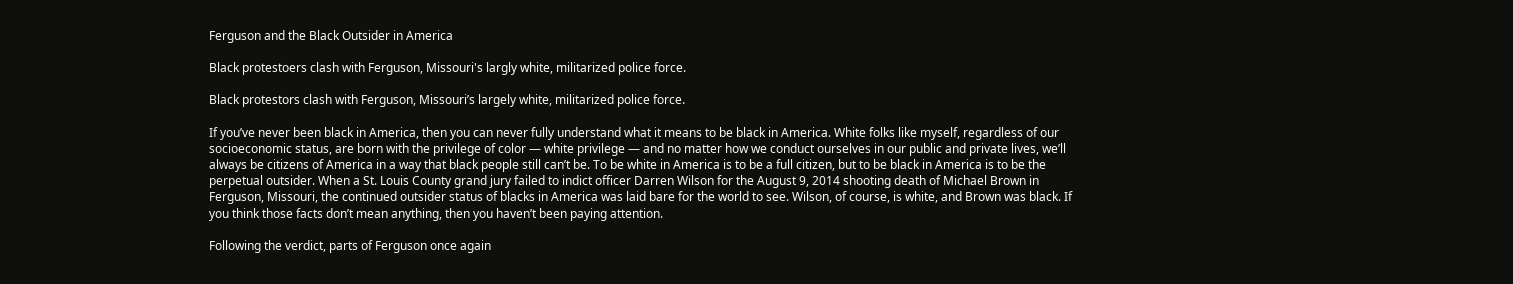Ferguson and the Black Outsider in America

Black protestoers clash with Ferguson, Missouri's largly white, militarized police force.

Black protestors clash with Ferguson, Missouri’s largely white, militarized police force.

If you’ve never been black in America, then you can never fully understand what it means to be black in America. White folks like myself, regardless of our socioeconomic status, are born with the privilege of color — white privilege — and no matter how we conduct ourselves in our public and private lives, we’ll always be citizens of America in a way that black people still can’t be. To be white in America is to be a full citizen, but to be black in America is to be the perpetual outsider. When a St. Louis County grand jury failed to indict officer Darren Wilson for the August 9, 2014 shooting death of Michael Brown in Ferguson, Missouri, the continued outsider status of blacks in America was laid bare for the world to see. Wilson, of course, is white, and Brown was black. If you think those facts don’t mean anything, then you haven’t been paying attention.

Following the verdict, parts of Ferguson once again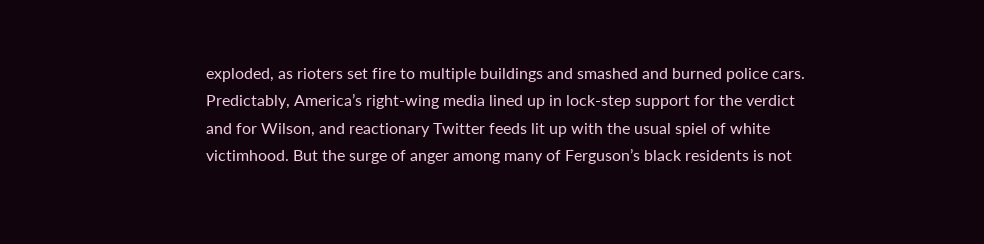exploded, as rioters set fire to multiple buildings and smashed and burned police cars. Predictably, America’s right-wing media lined up in lock-step support for the verdict and for Wilson, and reactionary Twitter feeds lit up with the usual spiel of white victimhood. But the surge of anger among many of Ferguson’s black residents is not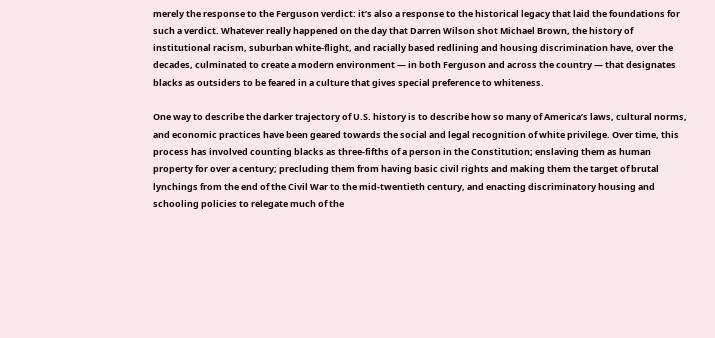merely the response to the Ferguson verdict: it’s also a response to the historical legacy that laid the foundations for such a verdict. Whatever really happened on the day that Darren Wilson shot Michael Brown, the history of institutional racism, suburban white-flight, and racially based redlining and housing discrimination have, over the decades, culminated to create a modern environment — in both Ferguson and across the country — that designates blacks as outsiders to be feared in a culture that gives special preference to whiteness.

One way to describe the darker trajectory of U.S. history is to describe how so many of America’s laws, cultural norms, and economic practices have been geared towards the social and legal recognition of white privilege. Over time, this process has involved counting blacks as three-fifths of a person in the Constitution; enslaving them as human property for over a century; precluding them from having basic civil rights and making them the target of brutal lynchings from the end of the Civil War to the mid-twentieth century, and enacting discriminatory housing and schooling policies to relegate much of the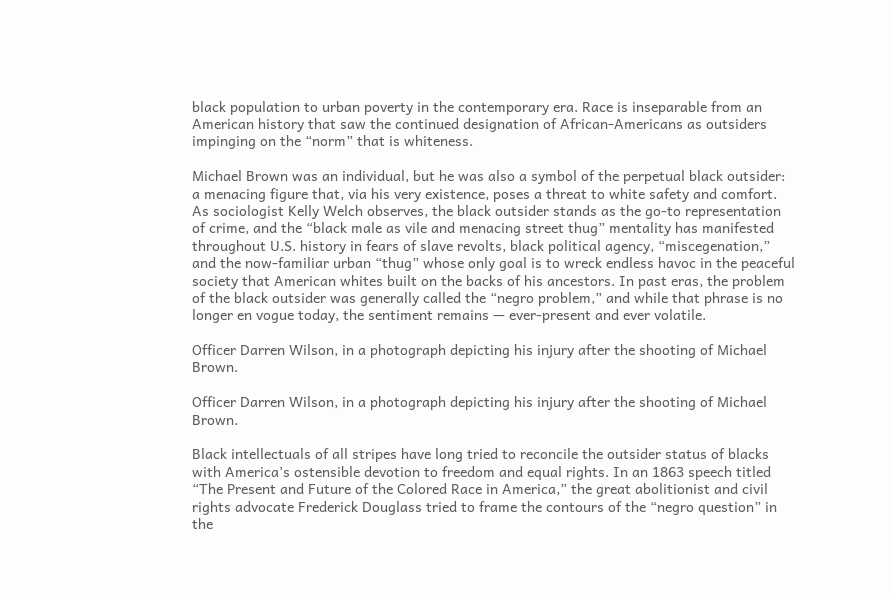black population to urban poverty in the contemporary era. Race is inseparable from an American history that saw the continued designation of African-Americans as outsiders impinging on the “norm” that is whiteness.

Michael Brown was an individual, but he was also a symbol of the perpetual black outsider: a menacing figure that, via his very existence, poses a threat to white safety and comfort. As sociologist Kelly Welch observes, the black outsider stands as the go-to representation of crime, and the “black male as vile and menacing street thug” mentality has manifested throughout U.S. history in fears of slave revolts, black political agency, “miscegenation,” and the now-familiar urban “thug” whose only goal is to wreck endless havoc in the peaceful society that American whites built on the backs of his ancestors. In past eras, the problem of the black outsider was generally called the “negro problem,” and while that phrase is no longer en vogue today, the sentiment remains — ever-present and ever volatile.

Officer Darren Wilson, in a photograph depicting his injury after the shooting of Michael Brown.

Officer Darren Wilson, in a photograph depicting his injury after the shooting of Michael Brown.

Black intellectuals of all stripes have long tried to reconcile the outsider status of blacks with America’s ostensible devotion to freedom and equal rights. In an 1863 speech titled “The Present and Future of the Colored Race in America,” the great abolitionist and civil rights advocate Frederick Douglass tried to frame the contours of the “negro question” in the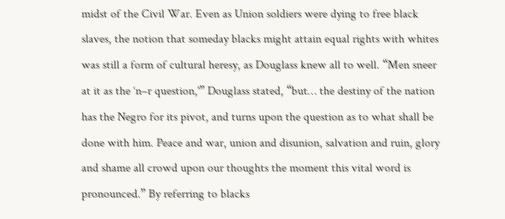midst of the Civil War. Even as Union soldiers were dying to free black slaves, the notion that someday blacks might attain equal rights with whites was still a form of cultural heresy, as Douglass knew all to well. “Men sneer at it as the ‘n–r question,'” Douglass stated, “but… the destiny of the nation has the Negro for its pivot, and turns upon the question as to what shall be done with him. Peace and war, union and disunion, salvation and ruin, glory and shame all crowd upon our thoughts the moment this vital word is pronounced.” By referring to blacks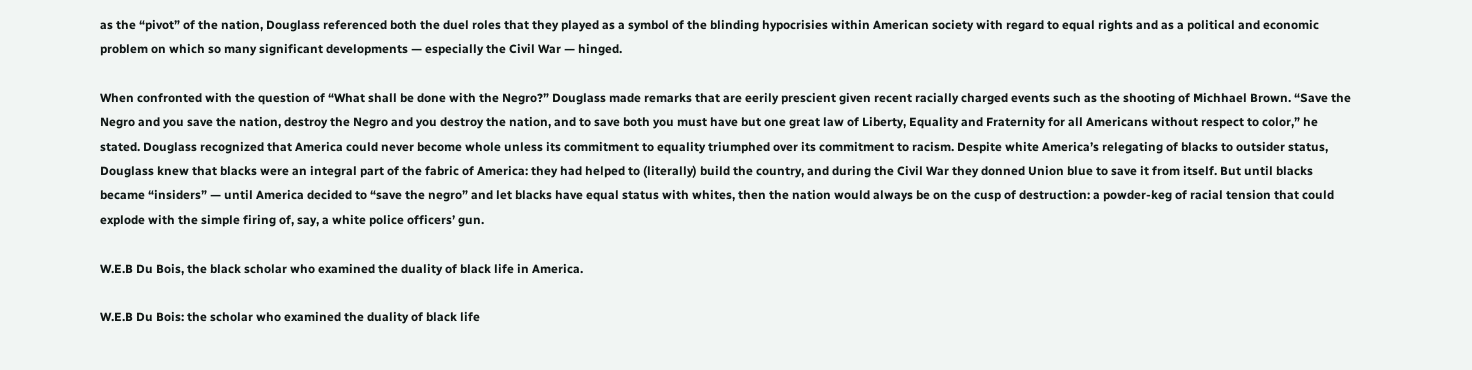as the “pivot” of the nation, Douglass referenced both the duel roles that they played as a symbol of the blinding hypocrisies within American society with regard to equal rights and as a political and economic problem on which so many significant developments — especially the Civil War — hinged.

When confronted with the question of “What shall be done with the Negro?” Douglass made remarks that are eerily prescient given recent racially charged events such as the shooting of Michhael Brown. “Save the Negro and you save the nation, destroy the Negro and you destroy the nation, and to save both you must have but one great law of Liberty, Equality and Fraternity for all Americans without respect to color,” he stated. Douglass recognized that America could never become whole unless its commitment to equality triumphed over its commitment to racism. Despite white America’s relegating of blacks to outsider status, Douglass knew that blacks were an integral part of the fabric of America: they had helped to (literally) build the country, and during the Civil War they donned Union blue to save it from itself. But until blacks became “insiders” — until America decided to “save the negro” and let blacks have equal status with whites, then the nation would always be on the cusp of destruction: a powder-keg of racial tension that could explode with the simple firing of, say, a white police officers’ gun.

W.E.B Du Bois, the black scholar who examined the duality of black life in America.

W.E.B Du Bois: the scholar who examined the duality of black life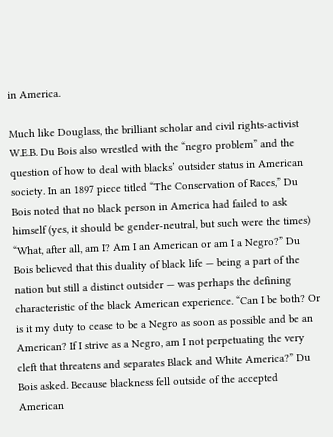in America.

Much like Douglass, the brilliant scholar and civil rights-activist W.E.B. Du Bois also wrestled with the “negro problem” and the question of how to deal with blacks’ outsider status in American society. In an 1897 piece titled “The Conservation of Races,” Du Bois noted that no black person in America had failed to ask himself (yes, it should be gender-neutral, but such were the times) “What, after all, am I? Am I an American or am I a Negro?” Du Bois believed that this duality of black life — being a part of the nation but still a distinct outsider — was perhaps the defining characteristic of the black American experience. “Can I be both? Or is it my duty to cease to be a Negro as soon as possible and be an American? If I strive as a Negro, am I not perpetuating the very cleft that threatens and separates Black and White America?” Du Bois asked. Because blackness fell outside of the accepted American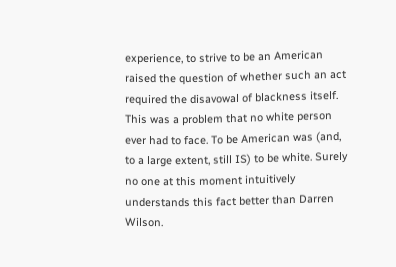experience, to strive to be an American raised the question of whether such an act required the disavowal of blackness itself. This was a problem that no white person ever had to face. To be American was (and, to a large extent, still IS) to be white. Surely no one at this moment intuitively understands this fact better than Darren Wilson.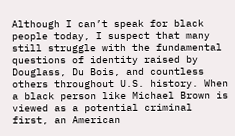Although I can’t speak for black people today, I suspect that many still struggle with the fundamental questions of identity raised by Douglass, Du Bois, and countless others throughout U.S. history. When a black person like Michael Brown is viewed as a potential criminal first, an American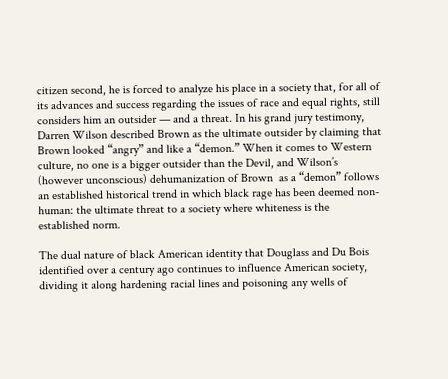citizen second, he is forced to analyze his place in a society that, for all of its advances and success regarding the issues of race and equal rights, still considers him an outsider — and a threat. In his grand jury testimony, Darren Wilson described Brown as the ultimate outsider by claiming that Brown looked “angry” and like a “demon.” When it comes to Western culture, no one is a bigger outsider than the Devil, and Wilson’s (however unconscious) dehumanization of Brown  as a “demon” follows an established historical trend in which black rage has been deemed non-human: the ultimate threat to a society where whiteness is the established norm.

The dual nature of black American identity that Douglass and Du Bois identified over a century ago continues to influence American society, dividing it along hardening racial lines and poisoning any wells of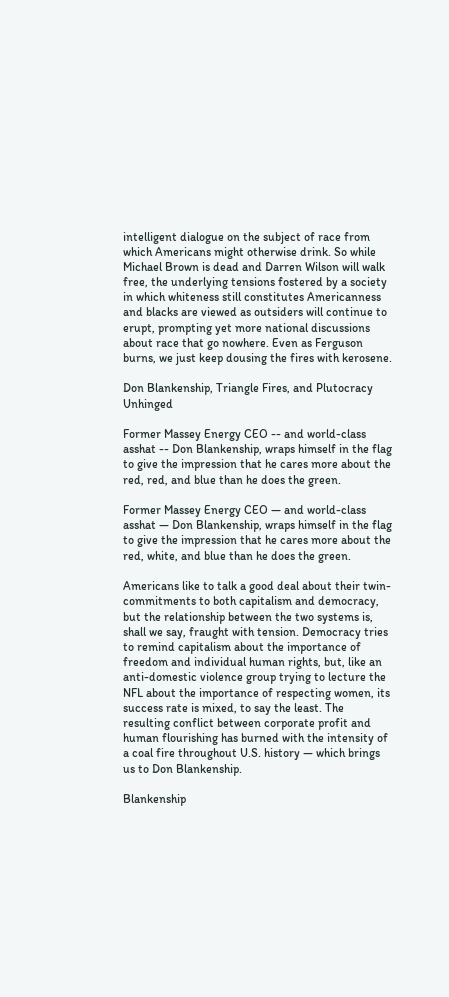intelligent dialogue on the subject of race from which Americans might otherwise drink. So while Michael Brown is dead and Darren Wilson will walk free, the underlying tensions fostered by a society in which whiteness still constitutes Americanness and blacks are viewed as outsiders will continue to erupt, prompting yet more national discussions about race that go nowhere. Even as Ferguson burns, we just keep dousing the fires with kerosene.

Don Blankenship, Triangle Fires, and Plutocracy Unhinged

Former Massey Energy CEO -- and world-class asshat -- Don Blankenship, wraps himself in the flag to give the impression that he cares more about the red, red, and blue than he does the green.

Former Massey Energy CEO — and world-class asshat — Don Blankenship, wraps himself in the flag to give the impression that he cares more about the red, white, and blue than he does the green.

Americans like to talk a good deal about their twin-commitments to both capitalism and democracy, but the relationship between the two systems is, shall we say, fraught with tension. Democracy tries to remind capitalism about the importance of freedom and individual human rights, but, like an anti-domestic violence group trying to lecture the NFL about the importance of respecting women, its success rate is mixed, to say the least. The resulting conflict between corporate profit and human flourishing has burned with the intensity of a coal fire throughout U.S. history — which brings us to Don Blankenship.

Blankenship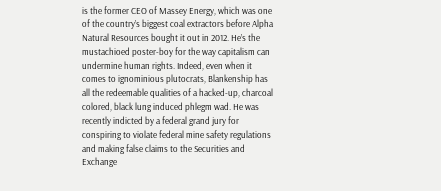is the former CEO of Massey Energy, which was one of the country’s biggest coal extractors before Alpha Natural Resources bought it out in 2012. He’s the mustachioed poster-boy for the way capitalism can undermine human rights. Indeed, even when it comes to ignominious plutocrats, Blankenship has all the redeemable qualities of a hacked-up, charcoal colored, black lung induced phlegm wad. He was recently indicted by a federal grand jury for conspiring to violate federal mine safety regulations and making false claims to the Securities and Exchange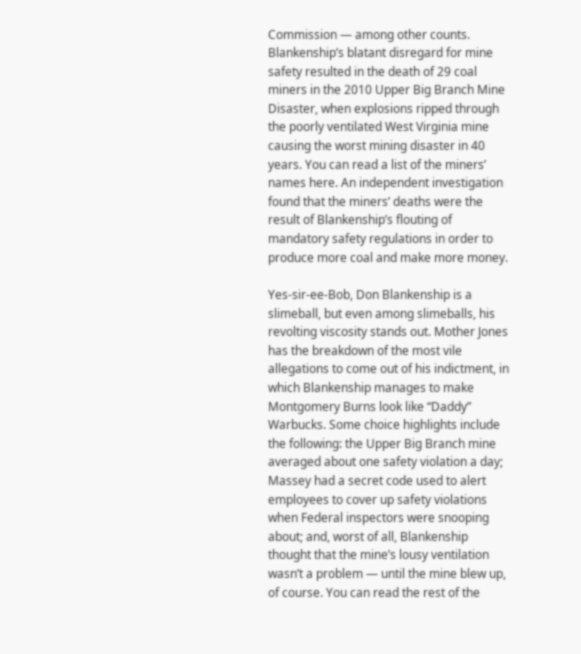Commission — among other counts. Blankenship’s blatant disregard for mine safety resulted in the death of 29 coal miners in the 2010 Upper Big Branch Mine Disaster, when explosions ripped through the poorly ventilated West Virginia mine causing the worst mining disaster in 40 years. You can read a list of the miners’ names here. An independent investigation found that the miners’ deaths were the result of Blankenship’s flouting of mandatory safety regulations in order to produce more coal and make more money.

Yes-sir-ee-Bob, Don Blankenship is a slimeball, but even among slimeballs, his revolting viscosity stands out. Mother Jones has the breakdown of the most vile allegations to come out of his indictment, in which Blankenship manages to make Montgomery Burns look like “Daddy” Warbucks. Some choice highlights include the following: the Upper Big Branch mine averaged about one safety violation a day; Massey had a secret code used to alert employees to cover up safety violations when Federal inspectors were snooping about; and, worst of all, Blankenship thought that the mine’s lousy ventilation wasn’t a problem — until the mine blew up, of course. You can read the rest of the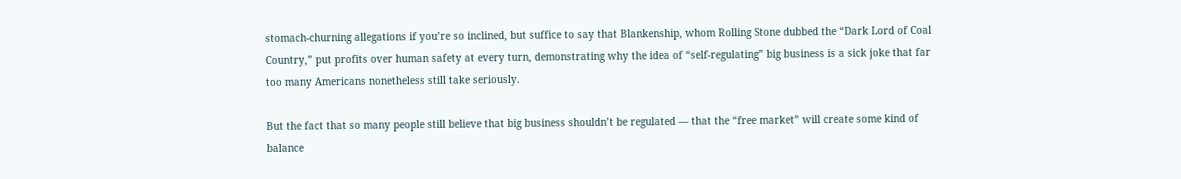stomach-churning allegations if you’re so inclined, but suffice to say that Blankenship, whom Rolling Stone dubbed the “Dark Lord of Coal Country,” put profits over human safety at every turn, demonstrating why the idea of “self-regulating” big business is a sick joke that far too many Americans nonetheless still take seriously.

But the fact that so many people still believe that big business shouldn’t be regulated — that the “free market” will create some kind of balance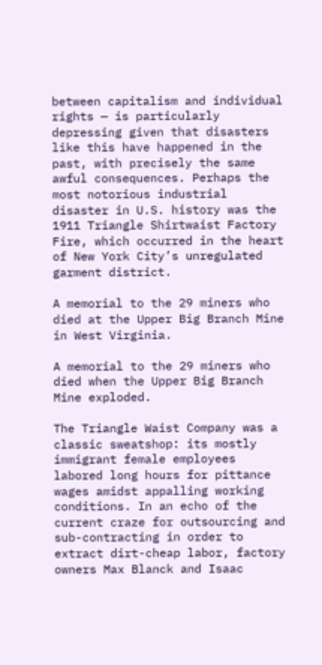between capitalism and individual rights — is particularly depressing given that disasters like this have happened in the past, with precisely the same awful consequences. Perhaps the most notorious industrial disaster in U.S. history was the 1911 Triangle Shirtwaist Factory Fire, which occurred in the heart of New York City’s unregulated garment district.

A memorial to the 29 miners who died at the Upper Big Branch Mine in West Virginia.

A memorial to the 29 miners who died when the Upper Big Branch Mine exploded.

The Triangle Waist Company was a classic sweatshop: its mostly immigrant female employees labored long hours for pittance wages amidst appalling working conditions. In an echo of the current craze for outsourcing and sub-contracting in order to extract dirt-cheap labor, factory owners Max Blanck and Isaac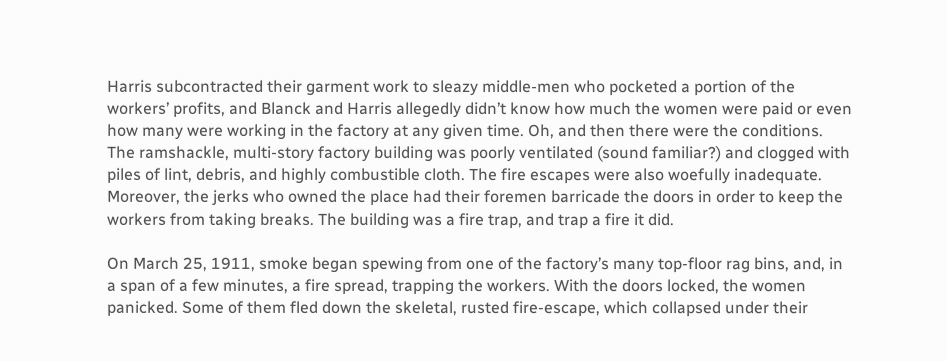Harris subcontracted their garment work to sleazy middle-men who pocketed a portion of the workers’ profits, and Blanck and Harris allegedly didn’t know how much the women were paid or even how many were working in the factory at any given time. Oh, and then there were the conditions. The ramshackle, multi-story factory building was poorly ventilated (sound familiar?) and clogged with piles of lint, debris, and highly combustible cloth. The fire escapes were also woefully inadequate. Moreover, the jerks who owned the place had their foremen barricade the doors in order to keep the workers from taking breaks. The building was a fire trap, and trap a fire it did.

On March 25, 1911, smoke began spewing from one of the factory’s many top-floor rag bins, and, in a span of a few minutes, a fire spread, trapping the workers. With the doors locked, the women panicked. Some of them fled down the skeletal, rusted fire-escape, which collapsed under their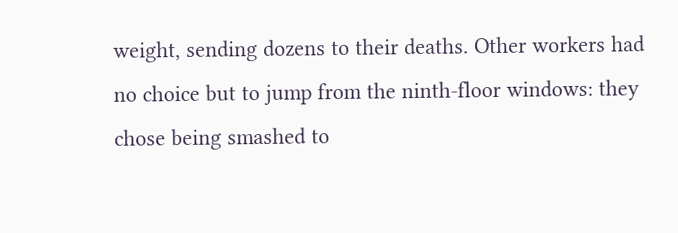weight, sending dozens to their deaths. Other workers had no choice but to jump from the ninth-floor windows: they chose being smashed to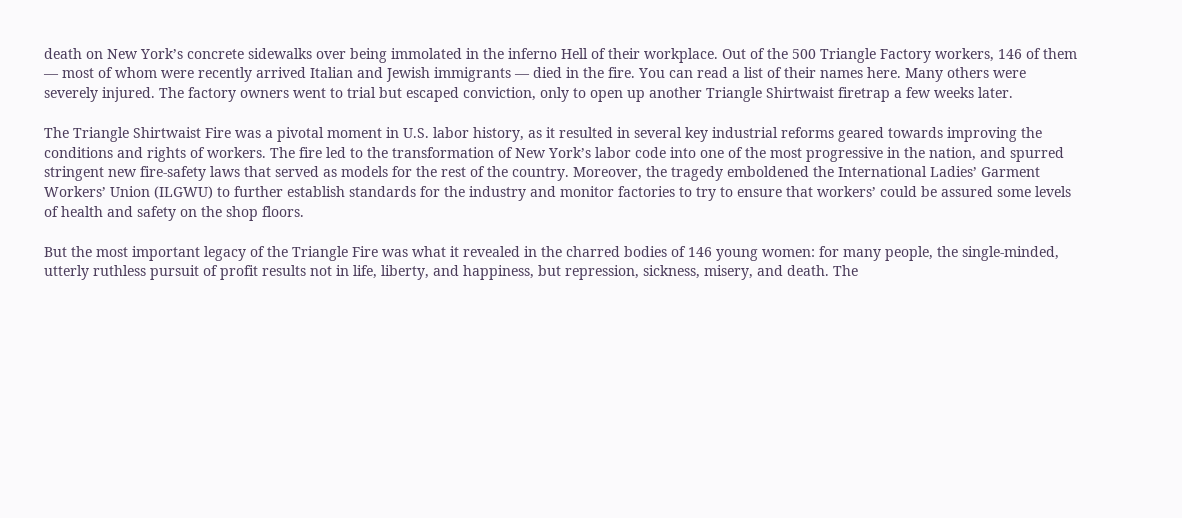death on New York’s concrete sidewalks over being immolated in the inferno Hell of their workplace. Out of the 500 Triangle Factory workers, 146 of them — most of whom were recently arrived Italian and Jewish immigrants — died in the fire. You can read a list of their names here. Many others were severely injured. The factory owners went to trial but escaped conviction, only to open up another Triangle Shirtwaist firetrap a few weeks later.

The Triangle Shirtwaist Fire was a pivotal moment in U.S. labor history, as it resulted in several key industrial reforms geared towards improving the conditions and rights of workers. The fire led to the transformation of New York’s labor code into one of the most progressive in the nation, and spurred stringent new fire-safety laws that served as models for the rest of the country. Moreover, the tragedy emboldened the International Ladies’ Garment Workers’ Union (ILGWU) to further establish standards for the industry and monitor factories to try to ensure that workers’ could be assured some levels of health and safety on the shop floors.

But the most important legacy of the Triangle Fire was what it revealed in the charred bodies of 146 young women: for many people, the single-minded, utterly ruthless pursuit of profit results not in life, liberty, and happiness, but repression, sickness, misery, and death. The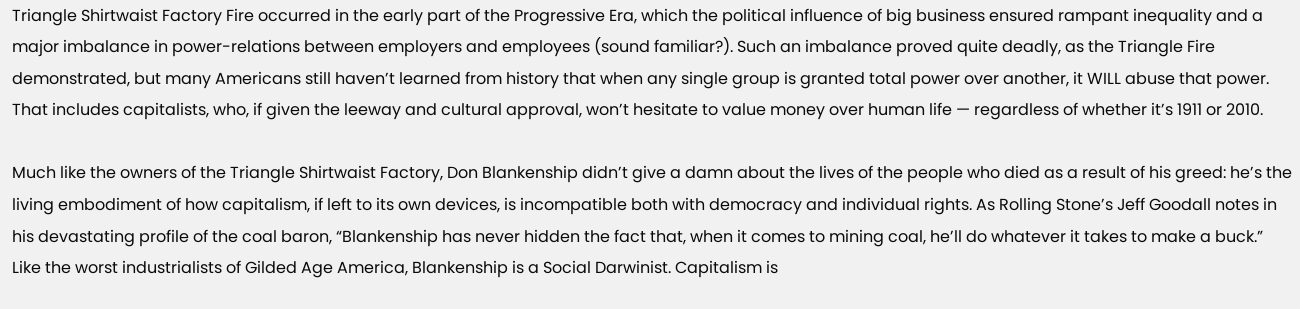Triangle Shirtwaist Factory Fire occurred in the early part of the Progressive Era, which the political influence of big business ensured rampant inequality and a major imbalance in power-relations between employers and employees (sound familiar?). Such an imbalance proved quite deadly, as the Triangle Fire demonstrated, but many Americans still haven’t learned from history that when any single group is granted total power over another, it WILL abuse that power. That includes capitalists, who, if given the leeway and cultural approval, won’t hesitate to value money over human life — regardless of whether it’s 1911 or 2010.

Much like the owners of the Triangle Shirtwaist Factory, Don Blankenship didn’t give a damn about the lives of the people who died as a result of his greed: he’s the living embodiment of how capitalism, if left to its own devices, is incompatible both with democracy and individual rights. As Rolling Stone’s Jeff Goodall notes in his devastating profile of the coal baron, “Blankenship has never hidden the fact that, when it comes to mining coal, he’ll do whatever it takes to make a buck.” Like the worst industrialists of Gilded Age America, Blankenship is a Social Darwinist. Capitalism is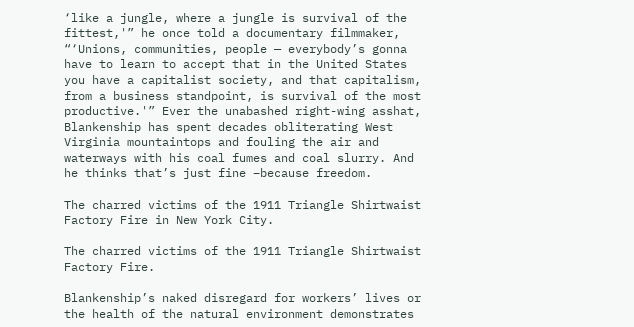‘like a jungle, where a jungle is survival of the fittest,'” he once told a documentary filmmaker, “‘Unions, communities, people — everybody’s gonna have to learn to accept that in the United States you have a capitalist society, and that capitalism, from a business standpoint, is survival of the most productive.'” Ever the unabashed right-wing asshat, Blankenship has spent decades obliterating West Virginia mountaintops and fouling the air and waterways with his coal fumes and coal slurry. And he thinks that’s just fine –because freedom.

The charred victims of the 1911 Triangle Shirtwaist Factory Fire in New York City.

The charred victims of the 1911 Triangle Shirtwaist Factory Fire.

Blankenship’s naked disregard for workers’ lives or the health of the natural environment demonstrates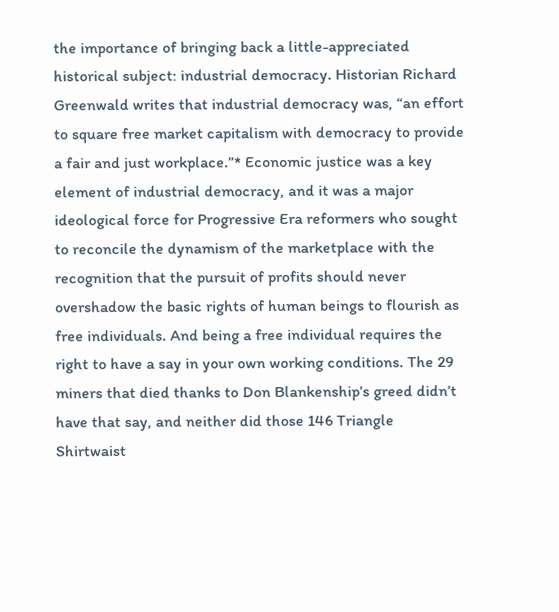the importance of bringing back a little-appreciated historical subject: industrial democracy. Historian Richard Greenwald writes that industrial democracy was, “an effort to square free market capitalism with democracy to provide a fair and just workplace.”* Economic justice was a key element of industrial democracy, and it was a major ideological force for Progressive Era reformers who sought to reconcile the dynamism of the marketplace with the recognition that the pursuit of profits should never overshadow the basic rights of human beings to flourish as free individuals. And being a free individual requires the right to have a say in your own working conditions. The 29 miners that died thanks to Don Blankenship’s greed didn’t have that say, and neither did those 146 Triangle Shirtwaist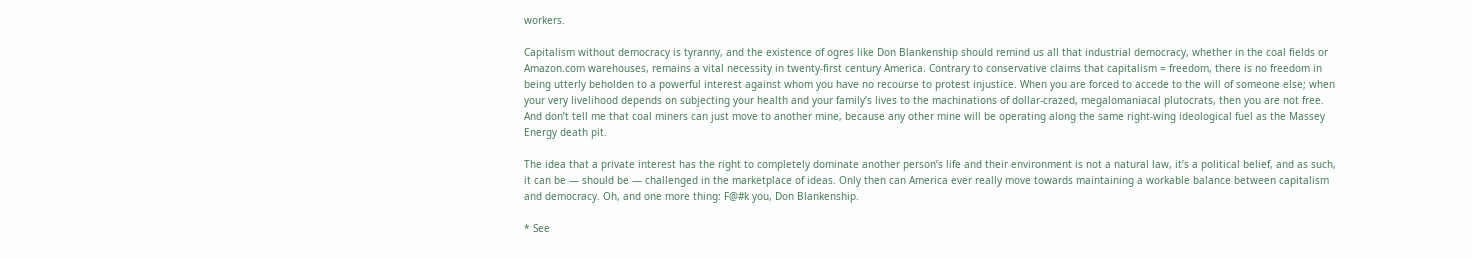workers.

Capitalism without democracy is tyranny, and the existence of ogres like Don Blankenship should remind us all that industrial democracy, whether in the coal fields or Amazon.com warehouses, remains a vital necessity in twenty-first century America. Contrary to conservative claims that capitalism = freedom, there is no freedom in being utterly beholden to a powerful interest against whom you have no recourse to protest injustice. When you are forced to accede to the will of someone else; when your very livelihood depends on subjecting your health and your family’s lives to the machinations of dollar-crazed, megalomaniacal plutocrats, then you are not free. And don’t tell me that coal miners can just move to another mine, because any other mine will be operating along the same right-wing ideological fuel as the Massey Energy death pit.

The idea that a private interest has the right to completely dominate another person’s life and their environment is not a natural law, it’s a political belief, and as such, it can be — should be — challenged in the marketplace of ideas. Only then can America ever really move towards maintaining a workable balance between capitalism and democracy. Oh, and one more thing: F@#k you, Don Blankenship.

* See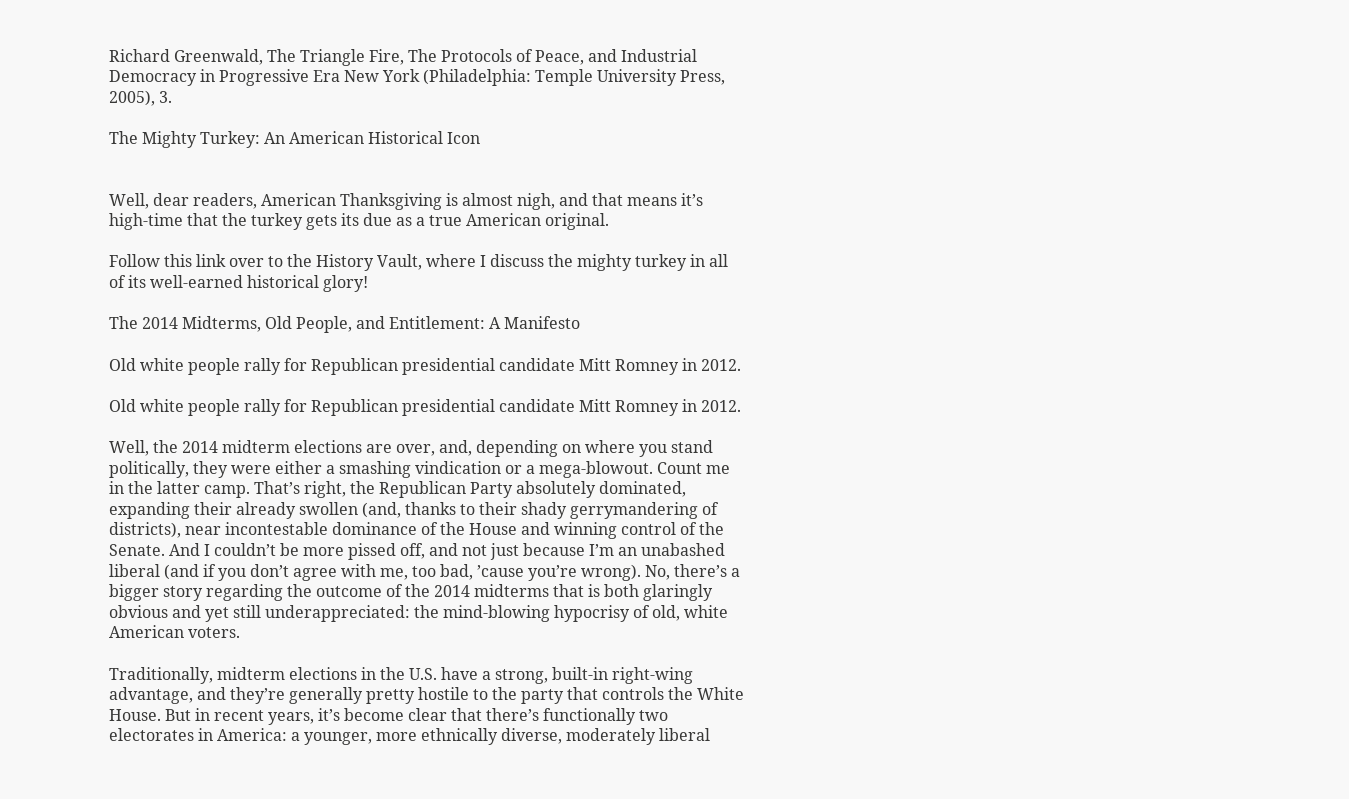Richard Greenwald, The Triangle Fire, The Protocols of Peace, and Industrial Democracy in Progressive Era New York (Philadelphia: Temple University Press, 2005), 3.

The Mighty Turkey: An American Historical Icon


Well, dear readers, American Thanksgiving is almost nigh, and that means it’s high-time that the turkey gets its due as a true American original.

Follow this link over to the History Vault, where I discuss the mighty turkey in all of its well-earned historical glory!

The 2014 Midterms, Old People, and Entitlement: A Manifesto

Old white people rally for Republican presidential candidate Mitt Romney in 2012.

Old white people rally for Republican presidential candidate Mitt Romney in 2012.

Well, the 2014 midterm elections are over, and, depending on where you stand politically, they were either a smashing vindication or a mega-blowout. Count me in the latter camp. That’s right, the Republican Party absolutely dominated, expanding their already swollen (and, thanks to their shady gerrymandering of districts), near incontestable dominance of the House and winning control of the Senate. And I couldn’t be more pissed off, and not just because I’m an unabashed liberal (and if you don’t agree with me, too bad, ’cause you’re wrong). No, there’s a bigger story regarding the outcome of the 2014 midterms that is both glaringly obvious and yet still underappreciated: the mind-blowing hypocrisy of old, white American voters.

Traditionally, midterm elections in the U.S. have a strong, built-in right-wing advantage, and they’re generally pretty hostile to the party that controls the White House. But in recent years, it’s become clear that there’s functionally two electorates in America: a younger, more ethnically diverse, moderately liberal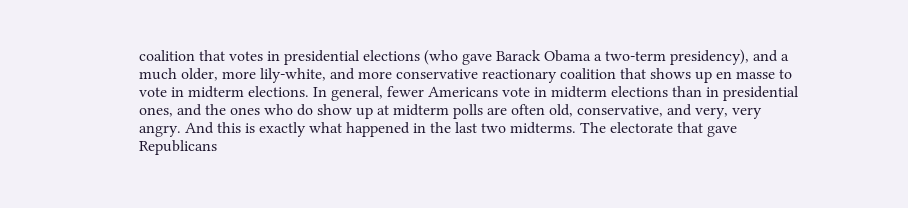coalition that votes in presidential elections (who gave Barack Obama a two-term presidency), and a much older, more lily-white, and more conservative reactionary coalition that shows up en masse to vote in midterm elections. In general, fewer Americans vote in midterm elections than in presidential ones, and the ones who do show up at midterm polls are often old, conservative, and very, very angry. And this is exactly what happened in the last two midterms. The electorate that gave Republicans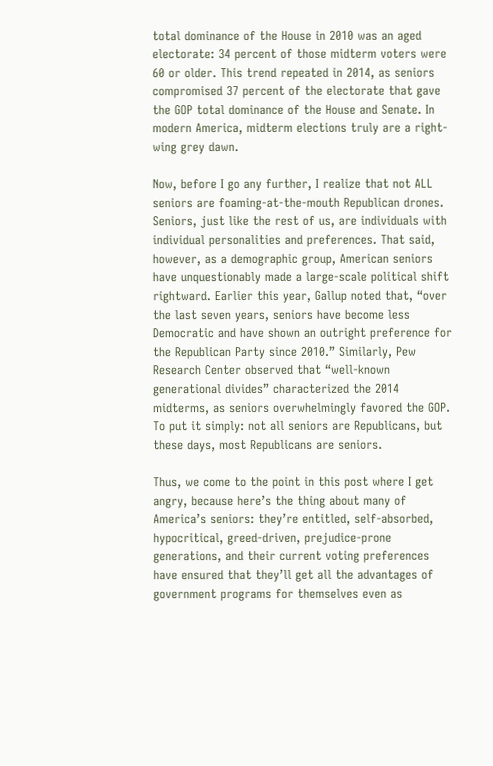total dominance of the House in 2010 was an aged electorate: 34 percent of those midterm voters were 60 or older. This trend repeated in 2014, as seniors compromised 37 percent of the electorate that gave the GOP total dominance of the House and Senate. In modern America, midterm elections truly are a right-wing grey dawn.

Now, before I go any further, I realize that not ALL seniors are foaming-at-the-mouth Republican drones. Seniors, just like the rest of us, are individuals with individual personalities and preferences. That said, however, as a demographic group, American seniors have unquestionably made a large-scale political shift rightward. Earlier this year, Gallup noted that, “over the last seven years, seniors have become less Democratic and have shown an outright preference for the Republican Party since 2010.” Similarly, Pew Research Center observed that “well-known generational divides” characterized the 2014 midterms, as seniors overwhelmingly favored the GOP. To put it simply: not all seniors are Republicans, but these days, most Republicans are seniors.

Thus, we come to the point in this post where I get angry, because here’s the thing about many of America’s seniors: they’re entitled, self-absorbed, hypocritical, greed-driven, prejudice-prone generations, and their current voting preferences have ensured that they’ll get all the advantages of government programs for themselves even as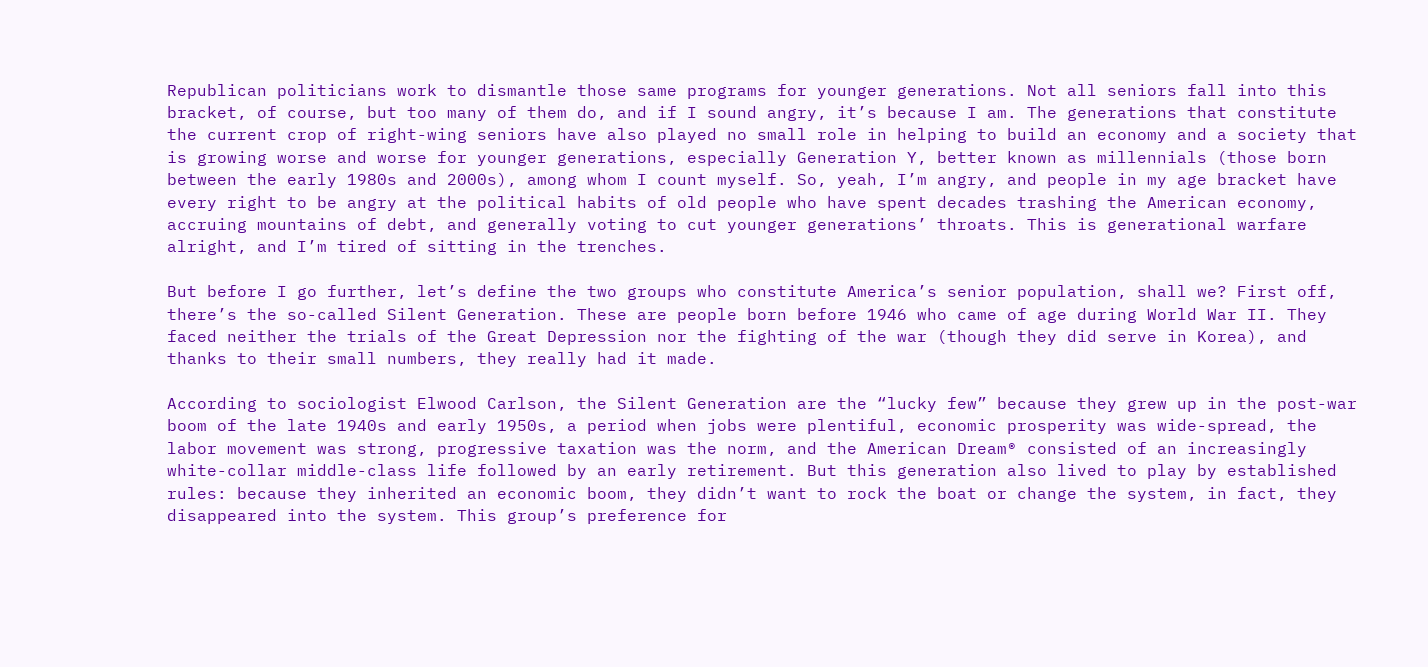Republican politicians work to dismantle those same programs for younger generations. Not all seniors fall into this bracket, of course, but too many of them do, and if I sound angry, it’s because I am. The generations that constitute the current crop of right-wing seniors have also played no small role in helping to build an economy and a society that is growing worse and worse for younger generations, especially Generation Y, better known as millennials (those born between the early 1980s and 2000s), among whom I count myself. So, yeah, I’m angry, and people in my age bracket have every right to be angry at the political habits of old people who have spent decades trashing the American economy, accruing mountains of debt, and generally voting to cut younger generations’ throats. This is generational warfare alright, and I’m tired of sitting in the trenches.

But before I go further, let’s define the two groups who constitute America’s senior population, shall we? First off, there’s the so-called Silent Generation. These are people born before 1946 who came of age during World War II. They faced neither the trials of the Great Depression nor the fighting of the war (though they did serve in Korea), and thanks to their small numbers, they really had it made.

According to sociologist Elwood Carlson, the Silent Generation are the “lucky few” because they grew up in the post-war boom of the late 1940s and early 1950s, a period when jobs were plentiful, economic prosperity was wide-spread, the labor movement was strong, progressive taxation was the norm, and the American Dream® consisted of an increasingly white-collar middle-class life followed by an early retirement. But this generation also lived to play by established rules: because they inherited an economic boom, they didn’t want to rock the boat or change the system, in fact, they disappeared into the system. This group’s preference for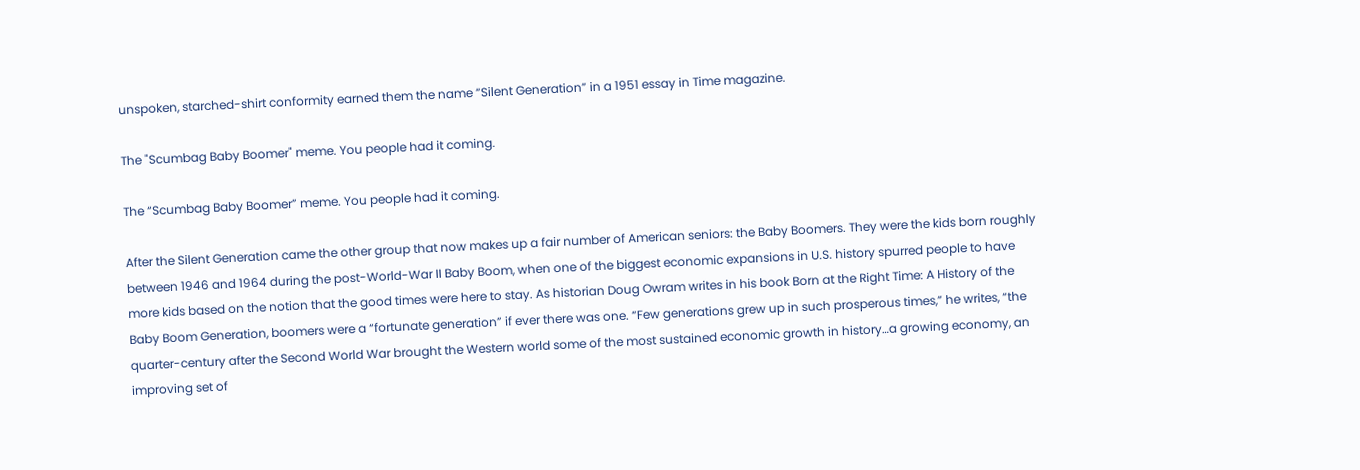unspoken, starched-shirt conformity earned them the name “Silent Generation” in a 1951 essay in Time magazine.

The "Scumbag Baby Boomer" meme. You people had it coming.

The “Scumbag Baby Boomer” meme. You people had it coming.

After the Silent Generation came the other group that now makes up a fair number of American seniors: the Baby Boomers. They were the kids born roughly between 1946 and 1964 during the post-World-War II Baby Boom, when one of the biggest economic expansions in U.S. history spurred people to have more kids based on the notion that the good times were here to stay. As historian Doug Owram writes in his book Born at the Right Time: A History of the Baby Boom Generation, boomers were a “fortunate generation” if ever there was one. “Few generations grew up in such prosperous times,” he writes, “the quarter-century after the Second World War brought the Western world some of the most sustained economic growth in history…a growing economy, an improving set of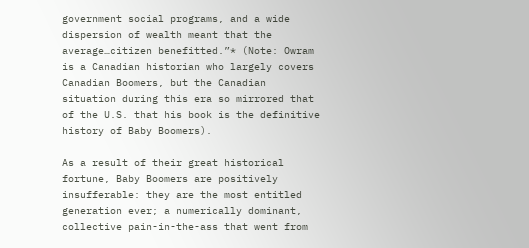government social programs, and a wide dispersion of wealth meant that the average…citizen benefitted.”* (Note: Owram is a Canadian historian who largely covers Canadian Boomers, but the Canadian situation during this era so mirrored that of the U.S. that his book is the definitive history of Baby Boomers).

As a result of their great historical fortune, Baby Boomers are positively insufferable: they are the most entitled generation ever; a numerically dominant, collective pain-in-the-ass that went from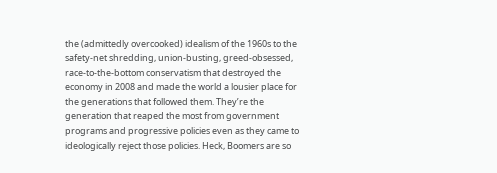the (admittedly overcooked) idealism of the 1960s to the safety-net shredding, union-busting, greed-obsessed, race-to-the-bottom conservatism that destroyed the economy in 2008 and made the world a lousier place for the generations that followed them. They’re the generation that reaped the most from government programs and progressive policies even as they came to ideologically reject those policies. Heck, Boomers are so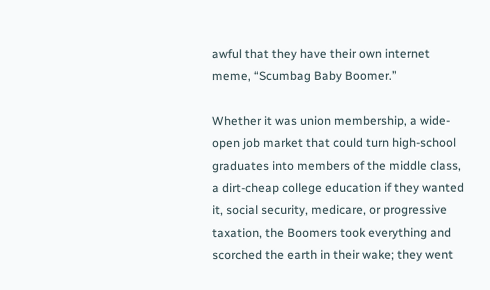awful that they have their own internet meme, “Scumbag Baby Boomer.”

Whether it was union membership, a wide-open job market that could turn high-school graduates into members of the middle class, a dirt-cheap college education if they wanted it, social security, medicare, or progressive taxation, the Boomers took everything and scorched the earth in their wake; they went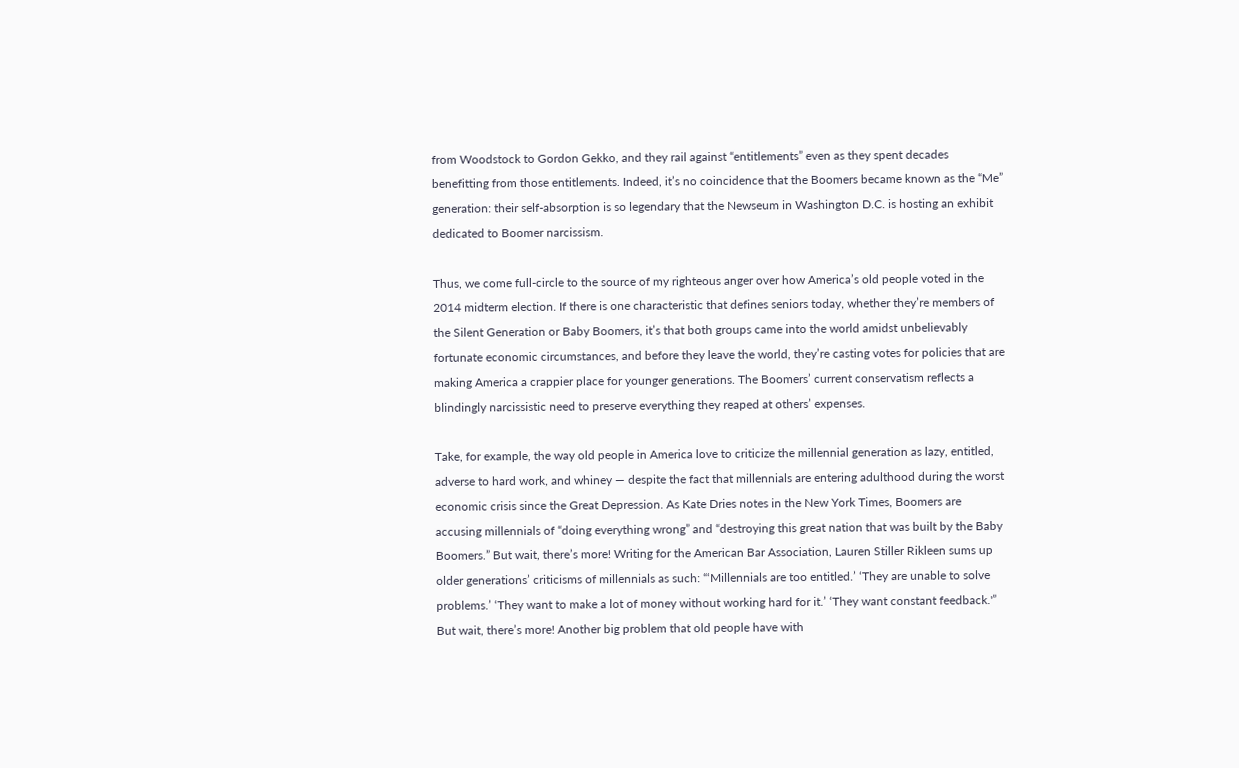from Woodstock to Gordon Gekko, and they rail against “entitlements” even as they spent decades benefitting from those entitlements. Indeed, it’s no coincidence that the Boomers became known as the “Me” generation: their self-absorption is so legendary that the Newseum in Washington D.C. is hosting an exhibit dedicated to Boomer narcissism.

Thus, we come full-circle to the source of my righteous anger over how America’s old people voted in the 2014 midterm election. If there is one characteristic that defines seniors today, whether they’re members of the Silent Generation or Baby Boomers, it’s that both groups came into the world amidst unbelievably fortunate economic circumstances, and before they leave the world, they’re casting votes for policies that are making America a crappier place for younger generations. The Boomers’ current conservatism reflects a blindingly narcissistic need to preserve everything they reaped at others’ expenses.

Take, for example, the way old people in America love to criticize the millennial generation as lazy, entitled, adverse to hard work, and whiney — despite the fact that millennials are entering adulthood during the worst economic crisis since the Great Depression. As Kate Dries notes in the New York Times, Boomers are accusing millennials of “doing everything wrong” and “destroying this great nation that was built by the Baby Boomers.” But wait, there’s more! Writing for the American Bar Association, Lauren Stiller Rikleen sums up older generations’ criticisms of millennials as such: “‘Millennials are too entitled.’ ‘They are unable to solve problems.’ ‘They want to make a lot of money without working hard for it.’ ‘They want constant feedback.'” But wait, there’s more! Another big problem that old people have with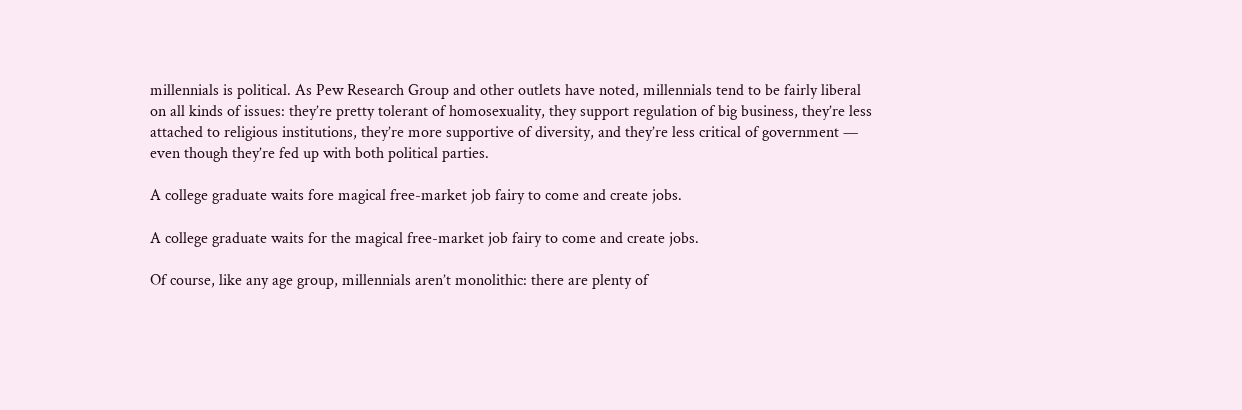millennials is political. As Pew Research Group and other outlets have noted, millennials tend to be fairly liberal on all kinds of issues: they’re pretty tolerant of homosexuality, they support regulation of big business, they’re less attached to religious institutions, they’re more supportive of diversity, and they’re less critical of government — even though they’re fed up with both political parties.

A college graduate waits fore magical free-market job fairy to come and create jobs.

A college graduate waits for the magical free-market job fairy to come and create jobs.

Of course, like any age group, millennials aren’t monolithic: there are plenty of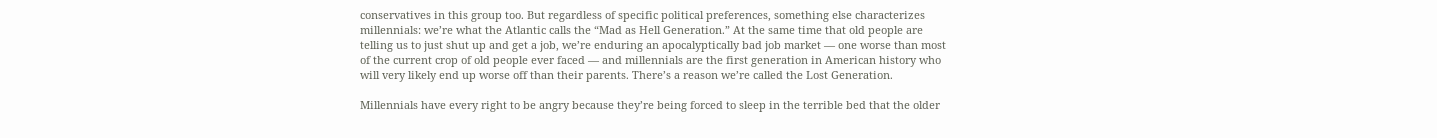conservatives in this group too. But regardless of specific political preferences, something else characterizes millennials: we’re what the Atlantic calls the “Mad as Hell Generation.” At the same time that old people are telling us to just shut up and get a job, we’re enduring an apocalyptically bad job market — one worse than most of the current crop of old people ever faced — and millennials are the first generation in American history who will very likely end up worse off than their parents. There’s a reason we’re called the Lost Generation.

Millennials have every right to be angry because they’re being forced to sleep in the terrible bed that the older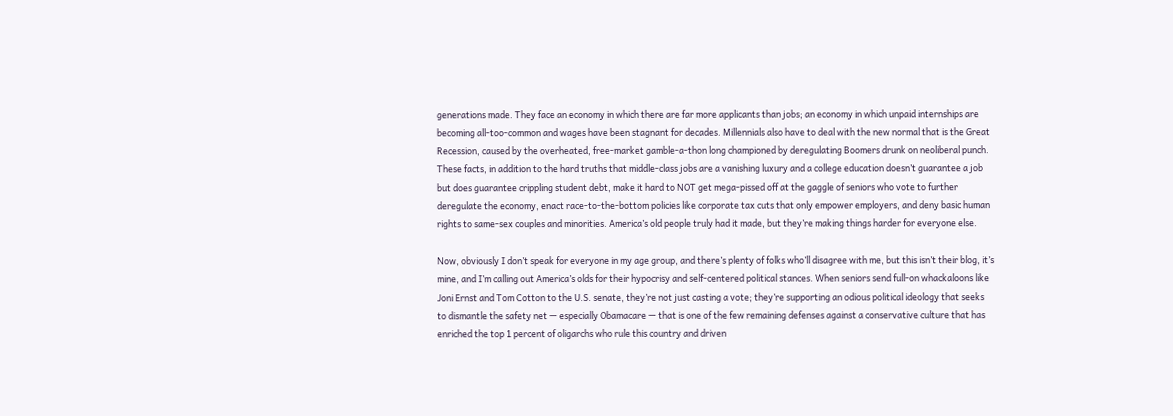generations made. They face an economy in which there are far more applicants than jobs; an economy in which unpaid internships are becoming all-too-common and wages have been stagnant for decades. Millennials also have to deal with the new normal that is the Great Recession, caused by the overheated, free-market gamble-a-thon long championed by deregulating Boomers drunk on neoliberal punch. These facts, in addition to the hard truths that middle-class jobs are a vanishing luxury and a college education doesn’t guarantee a job but does guarantee crippling student debt, make it hard to NOT get mega-pissed off at the gaggle of seniors who vote to further deregulate the economy, enact race-to-the-bottom policies like corporate tax cuts that only empower employers, and deny basic human rights to same-sex couples and minorities. America’s old people truly had it made, but they’re making things harder for everyone else.

Now, obviously I don’t speak for everyone in my age group, and there’s plenty of folks who’ll disagree with me, but this isn’t their blog, it’s mine, and I’m calling out America’s olds for their hypocrisy and self-centered political stances. When seniors send full-on whackaloons like Joni Ernst and Tom Cotton to the U.S. senate, they’re not just casting a vote; they’re supporting an odious political ideology that seeks to dismantle the safety net — especially Obamacare — that is one of the few remaining defenses against a conservative culture that has enriched the top 1 percent of oligarchs who rule this country and driven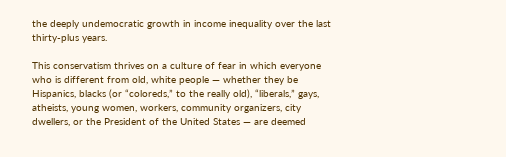the deeply undemocratic growth in income inequality over the last thirty-plus years.

This conservatism thrives on a culture of fear in which everyone who is different from old, white people — whether they be Hispanics, blacks (or “coloreds,” to the really old), “liberals,” gays, atheists, young women, workers, community organizers, city dwellers, or the President of the United States — are deemed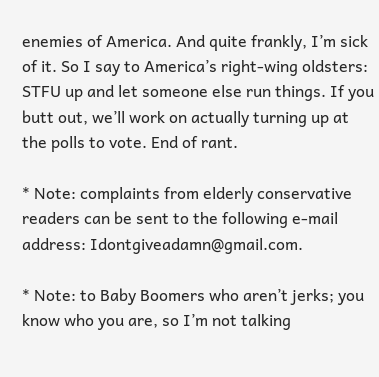enemies of America. And quite frankly, I’m sick of it. So I say to America’s right-wing oldsters: STFU up and let someone else run things. If you butt out, we’ll work on actually turning up at the polls to vote. End of rant.

* Note: complaints from elderly conservative readers can be sent to the following e-mail address: Idontgiveadamn@gmail.com.

* Note: to Baby Boomers who aren’t jerks; you know who you are, so I’m not talking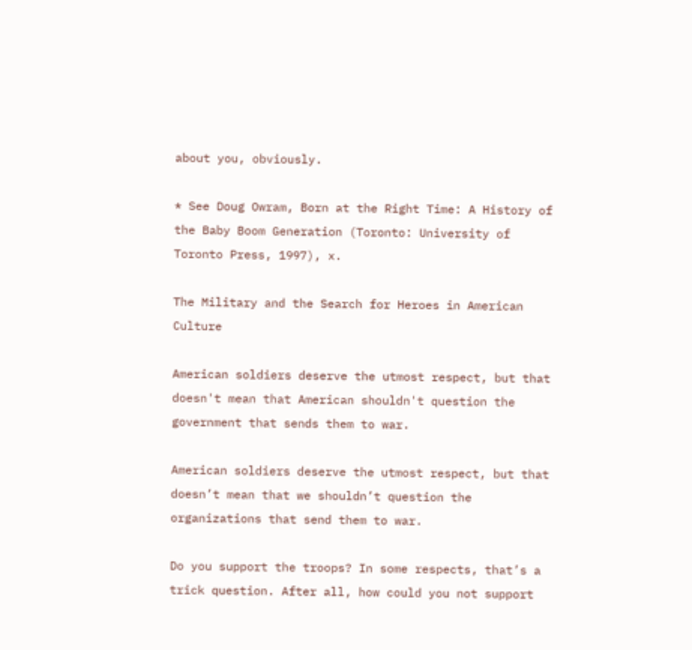about you, obviously.

* See Doug Owram, Born at the Right Time: A History of the Baby Boom Generation (Toronto: University of Toronto Press, 1997), x.

The Military and the Search for Heroes in American Culture

American soldiers deserve the utmost respect, but that doesn't mean that American shouldn't question the government that sends them to war.

American soldiers deserve the utmost respect, but that doesn’t mean that we shouldn’t question the organizations that send them to war.

Do you support the troops? In some respects, that’s a trick question. After all, how could you not support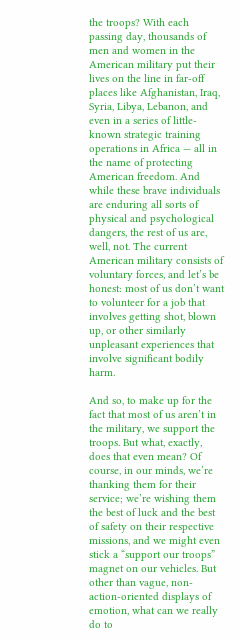the troops? With each passing day, thousands of men and women in the American military put their lives on the line in far-off places like Afghanistan, Iraq, Syria, Libya, Lebanon, and even in a series of little-known strategic training operations in Africa — all in the name of protecting American freedom. And while these brave individuals are enduring all sorts of physical and psychological dangers, the rest of us are, well, not. The current American military consists of voluntary forces, and let’s be honest: most of us don’t want to volunteer for a job that involves getting shot, blown up, or other similarly unpleasant experiences that involve significant bodily harm.

And so, to make up for the fact that most of us aren’t in the military, we support the troops. But what, exactly, does that even mean? Of course, in our minds, we’re thanking them for their service; we’re wishing them the best of luck and the best of safety on their respective missions, and we might even stick a “support our troops” magnet on our vehicles. But other than vague, non-action-oriented displays of emotion, what can we really do to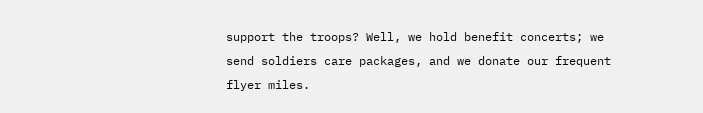support the troops? Well, we hold benefit concerts; we send soldiers care packages, and we donate our frequent flyer miles.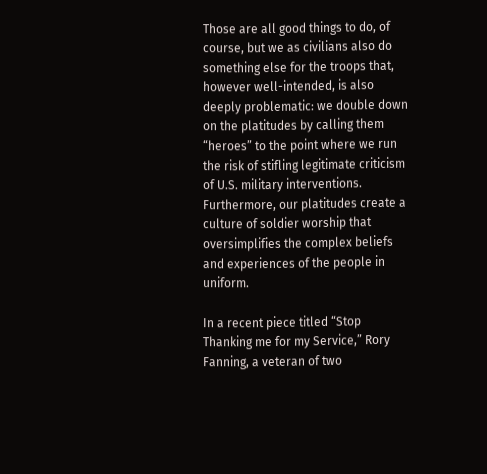Those are all good things to do, of course, but we as civilians also do something else for the troops that, however well-intended, is also deeply problematic: we double down on the platitudes by calling them “heroes” to the point where we run the risk of stifling legitimate criticism of U.S. military interventions. Furthermore, our platitudes create a culture of soldier worship that oversimplifies the complex beliefs and experiences of the people in uniform.

In a recent piece titled “Stop Thanking me for my Service,” Rory Fanning, a veteran of two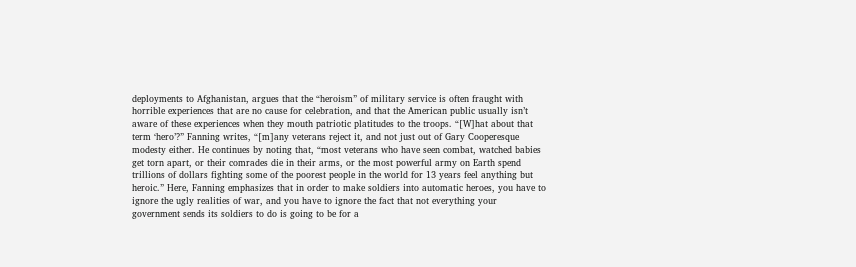deployments to Afghanistan, argues that the “heroism” of military service is often fraught with horrible experiences that are no cause for celebration, and that the American public usually isn’t aware of these experiences when they mouth patriotic platitudes to the troops. “[W]hat about that term ‘hero’?” Fanning writes, “[m]any veterans reject it, and not just out of Gary Cooperesque modesty either. He continues by noting that, “most veterans who have seen combat, watched babies get torn apart, or their comrades die in their arms, or the most powerful army on Earth spend trillions of dollars fighting some of the poorest people in the world for 13 years feel anything but heroic.” Here, Fanning emphasizes that in order to make soldiers into automatic heroes, you have to ignore the ugly realities of war, and you have to ignore the fact that not everything your government sends its soldiers to do is going to be for a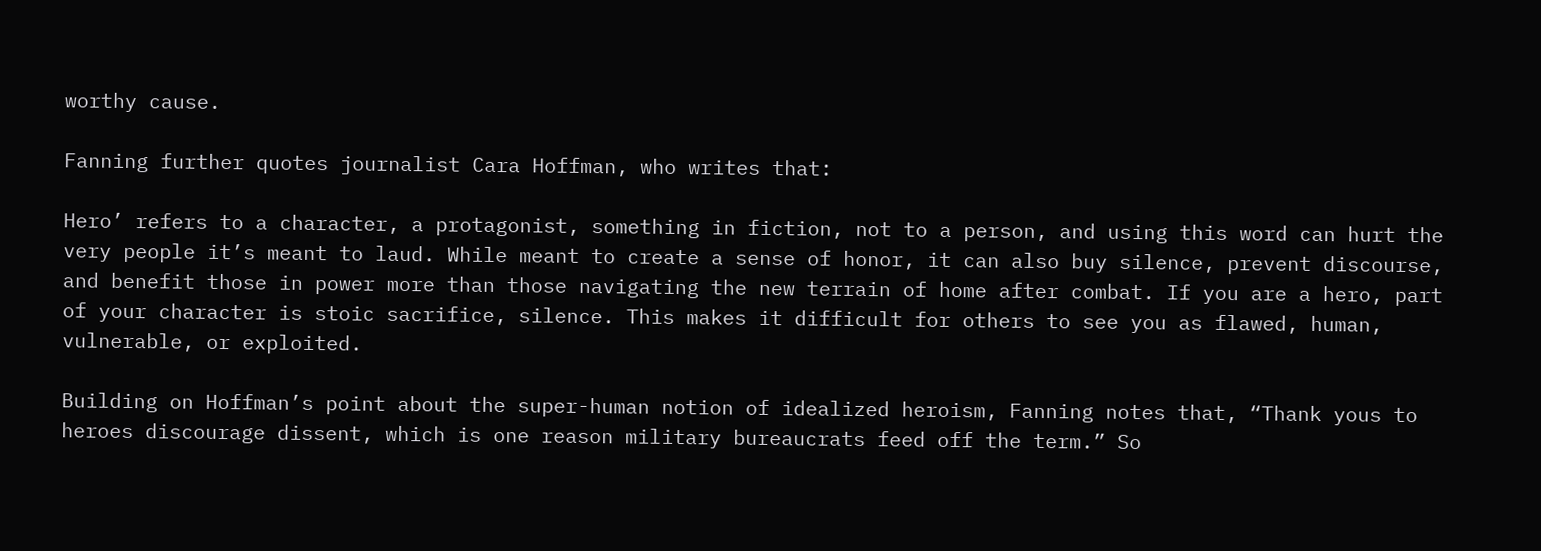worthy cause.

Fanning further quotes journalist Cara Hoffman, who writes that:

Hero’ refers to a character, a protagonist, something in fiction, not to a person, and using this word can hurt the very people it’s meant to laud. While meant to create a sense of honor, it can also buy silence, prevent discourse, and benefit those in power more than those navigating the new terrain of home after combat. If you are a hero, part of your character is stoic sacrifice, silence. This makes it difficult for others to see you as flawed, human, vulnerable, or exploited.

Building on Hoffman’s point about the super-human notion of idealized heroism, Fanning notes that, “Thank yous to heroes discourage dissent, which is one reason military bureaucrats feed off the term.” So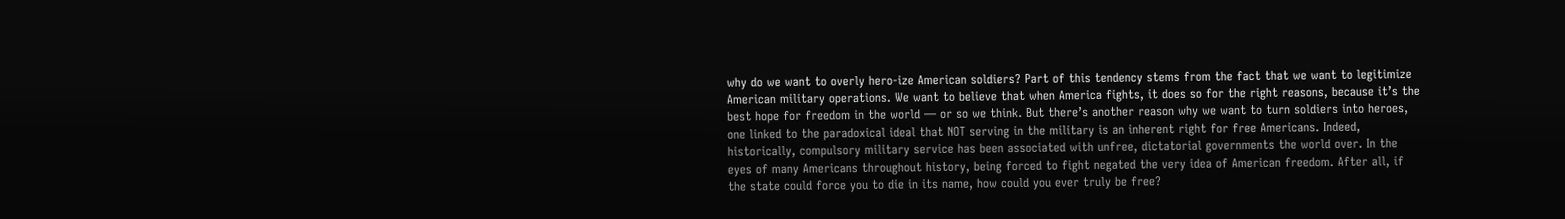why do we want to overly hero-ize American soldiers? Part of this tendency stems from the fact that we want to legitimize American military operations. We want to believe that when America fights, it does so for the right reasons, because it’s the best hope for freedom in the world — or so we think. But there’s another reason why we want to turn soldiers into heroes, one linked to the paradoxical ideal that NOT serving in the military is an inherent right for free Americans. Indeed, historically, compulsory military service has been associated with unfree, dictatorial governments the world over. In the eyes of many Americans throughout history, being forced to fight negated the very idea of American freedom. After all, if the state could force you to die in its name, how could you ever truly be free?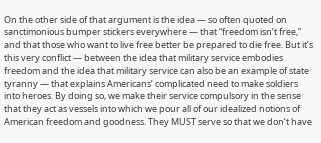On the other side of that argument is the idea — so often quoted on sanctimonious bumper stickers everywhere — that “freedom isn’t free,” and that those who want to live free better be prepared to die free. But it’s this very conflict — between the idea that military service embodies freedom and the idea that military service can also be an example of state tyranny — that explains Americans’ complicated need to make soldiers into heroes. By doing so, we make their service compulsory in the sense that they act as vessels into which we pour all of our idealized notions of American freedom and goodness. They MUST serve so that we don’t have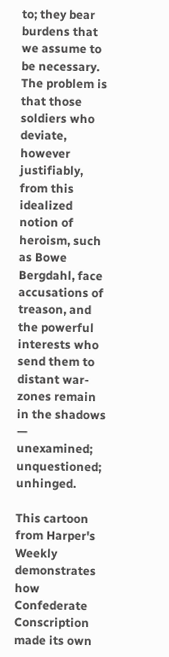to; they bear burdens that we assume to be necessary. The problem is that those soldiers who deviate, however justifiably, from this idealized notion of heroism, such as Bowe Bergdahl, face accusations of treason, and the powerful interests who send them to distant war-zones remain in the shadows — unexamined; unquestioned; unhinged.

This cartoon from Harper's Weekly demonstrates how Confederate Conscription made its own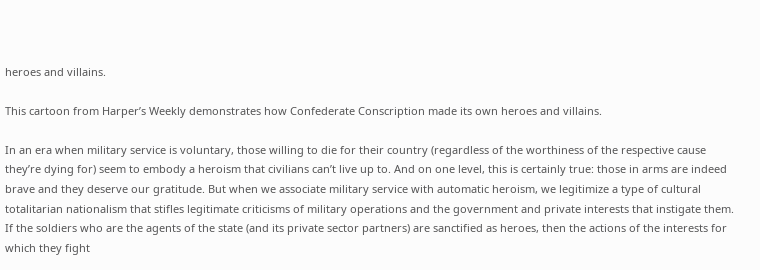heroes and villains.

This cartoon from Harper’s Weekly demonstrates how Confederate Conscription made its own heroes and villains.

In an era when military service is voluntary, those willing to die for their country (regardless of the worthiness of the respective cause they’re dying for) seem to embody a heroism that civilians can’t live up to. And on one level, this is certainly true: those in arms are indeed brave and they deserve our gratitude. But when we associate military service with automatic heroism, we legitimize a type of cultural totalitarian nationalism that stifles legitimate criticisms of military operations and the government and private interests that instigate them. If the soldiers who are the agents of the state (and its private sector partners) are sanctified as heroes, then the actions of the interests for which they fight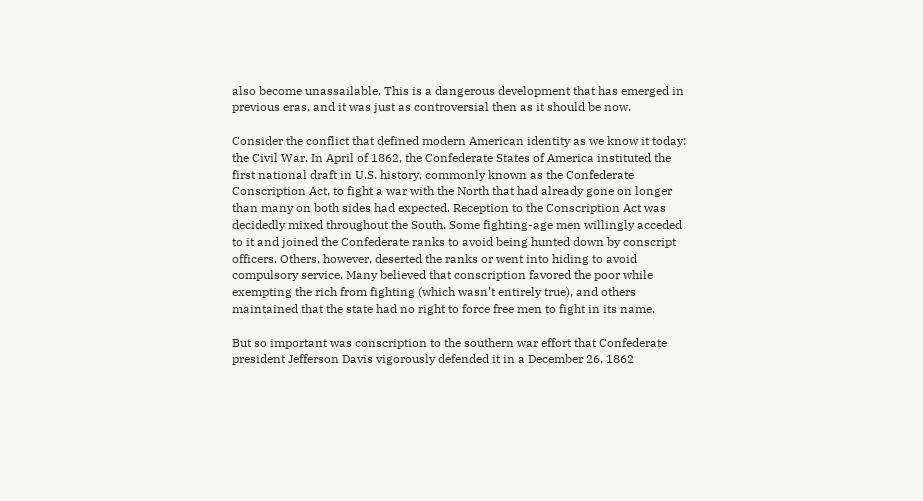also become unassailable. This is a dangerous development that has emerged in previous eras, and it was just as controversial then as it should be now.

Consider the conflict that defined modern American identity as we know it today: the Civil War. In April of 1862, the Confederate States of America instituted the first national draft in U.S. history, commonly known as the Confederate Conscription Act, to fight a war with the North that had already gone on longer than many on both sides had expected. Reception to the Conscription Act was decidedly mixed throughout the South. Some fighting-age men willingly acceded to it and joined the Confederate ranks to avoid being hunted down by conscript officers. Others, however, deserted the ranks or went into hiding to avoid compulsory service. Many believed that conscription favored the poor while exempting the rich from fighting (which wasn’t entirely true), and others maintained that the state had no right to force free men to fight in its name.

But so important was conscription to the southern war effort that Confederate president Jefferson Davis vigorously defended it in a December 26, 1862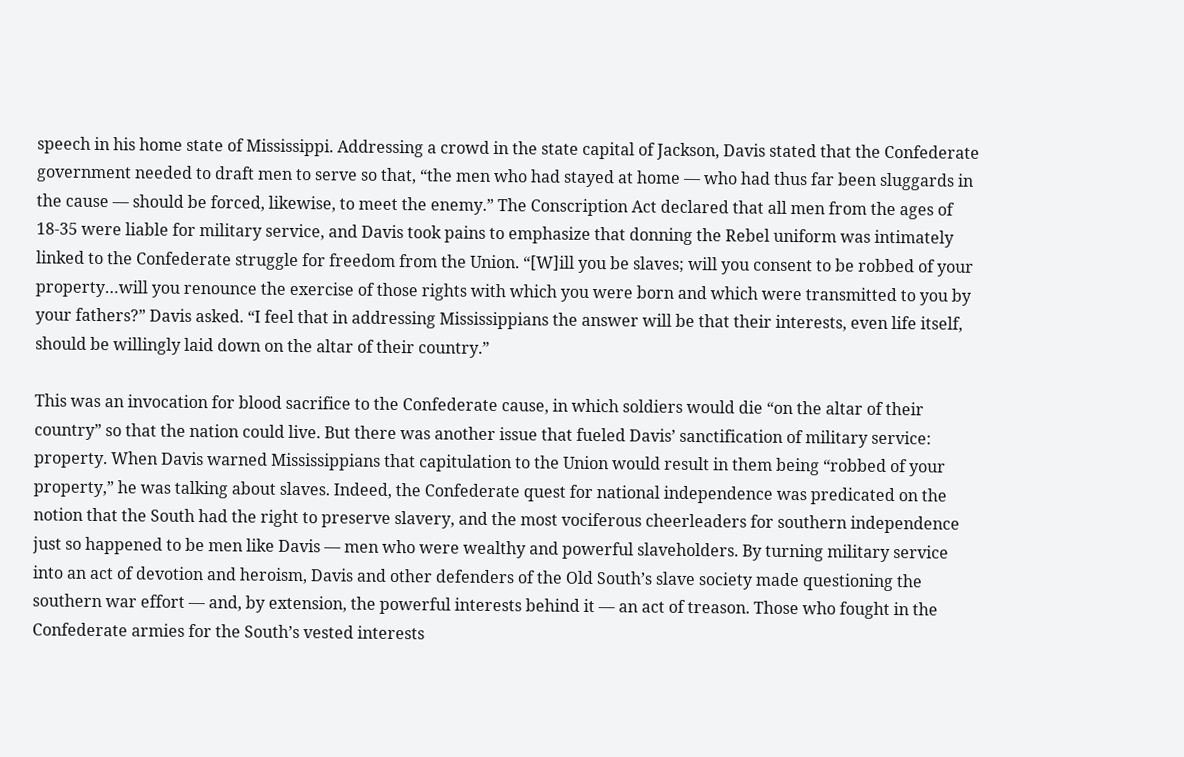speech in his home state of Mississippi. Addressing a crowd in the state capital of Jackson, Davis stated that the Confederate government needed to draft men to serve so that, “the men who had stayed at home — who had thus far been sluggards in the cause — should be forced, likewise, to meet the enemy.” The Conscription Act declared that all men from the ages of 18-35 were liable for military service, and Davis took pains to emphasize that donning the Rebel uniform was intimately linked to the Confederate struggle for freedom from the Union. “[W]ill you be slaves; will you consent to be robbed of your property…will you renounce the exercise of those rights with which you were born and which were transmitted to you by your fathers?” Davis asked. “I feel that in addressing Mississippians the answer will be that their interests, even life itself, should be willingly laid down on the altar of their country.”

This was an invocation for blood sacrifice to the Confederate cause, in which soldiers would die “on the altar of their country” so that the nation could live. But there was another issue that fueled Davis’ sanctification of military service: property. When Davis warned Mississippians that capitulation to the Union would result in them being “robbed of your property,” he was talking about slaves. Indeed, the Confederate quest for national independence was predicated on the notion that the South had the right to preserve slavery, and the most vociferous cheerleaders for southern independence just so happened to be men like Davis — men who were wealthy and powerful slaveholders. By turning military service into an act of devotion and heroism, Davis and other defenders of the Old South’s slave society made questioning the southern war effort — and, by extension, the powerful interests behind it — an act of treason. Those who fought in the Confederate armies for the South’s vested interests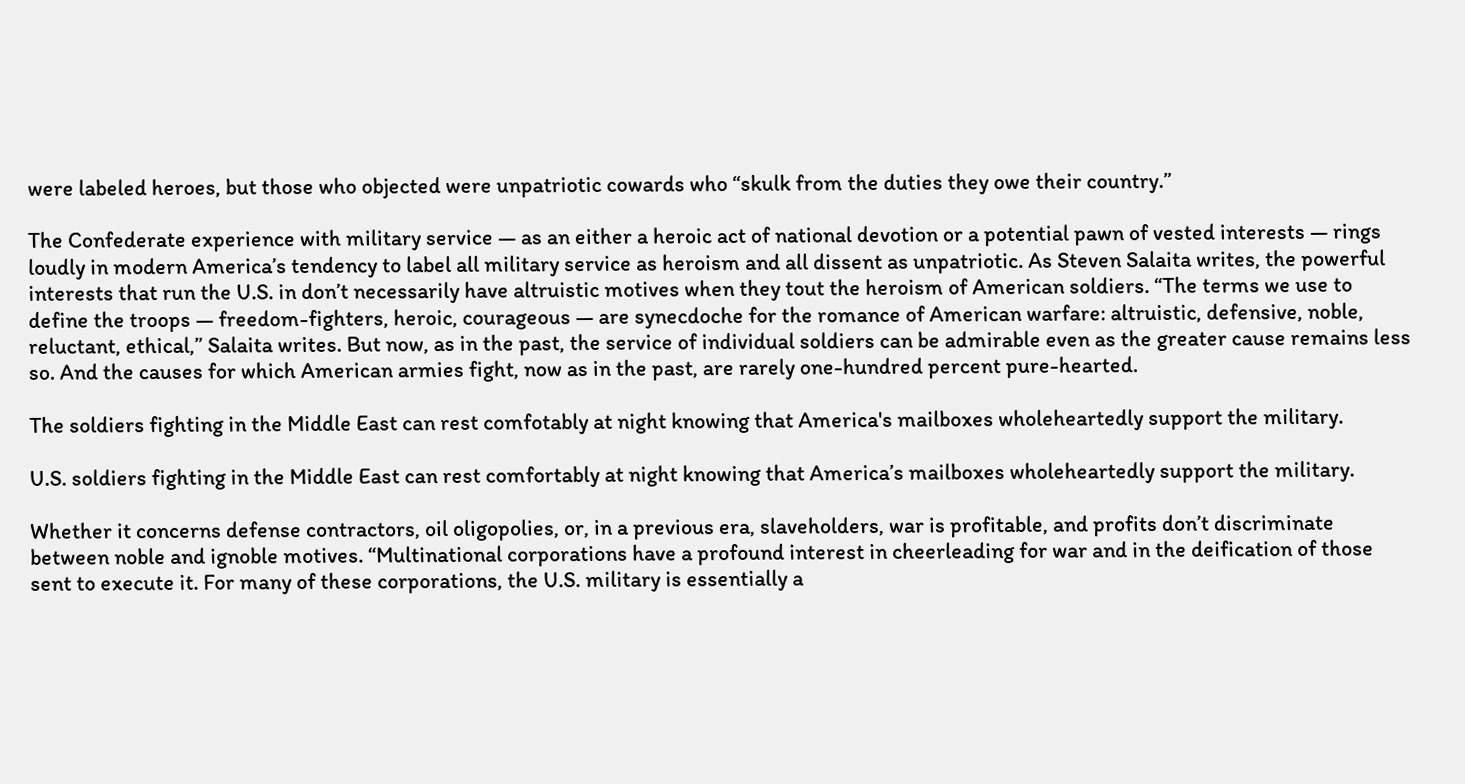were labeled heroes, but those who objected were unpatriotic cowards who “skulk from the duties they owe their country.”

The Confederate experience with military service — as an either a heroic act of national devotion or a potential pawn of vested interests — rings loudly in modern America’s tendency to label all military service as heroism and all dissent as unpatriotic. As Steven Salaita writes, the powerful interests that run the U.S. in don’t necessarily have altruistic motives when they tout the heroism of American soldiers. “The terms we use to define the troops — freedom-fighters, heroic, courageous — are synecdoche for the romance of American warfare: altruistic, defensive, noble, reluctant, ethical,” Salaita writes. But now, as in the past, the service of individual soldiers can be admirable even as the greater cause remains less so. And the causes for which American armies fight, now as in the past, are rarely one-hundred percent pure-hearted.

The soldiers fighting in the Middle East can rest comfotably at night knowing that America's mailboxes wholeheartedly support the military.

U.S. soldiers fighting in the Middle East can rest comfortably at night knowing that America’s mailboxes wholeheartedly support the military.

Whether it concerns defense contractors, oil oligopolies, or, in a previous era, slaveholders, war is profitable, and profits don’t discriminate between noble and ignoble motives. “Multinational corporations have a profound interest in cheerleading for war and in the deification of those sent to execute it. For many of these corporations, the U.S. military is essentially a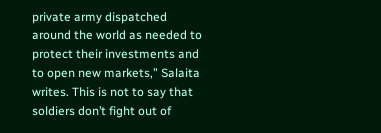private army dispatched around the world as needed to protect their investments and to open new markets,” Salaita writes. This is not to say that soldiers don’t fight out of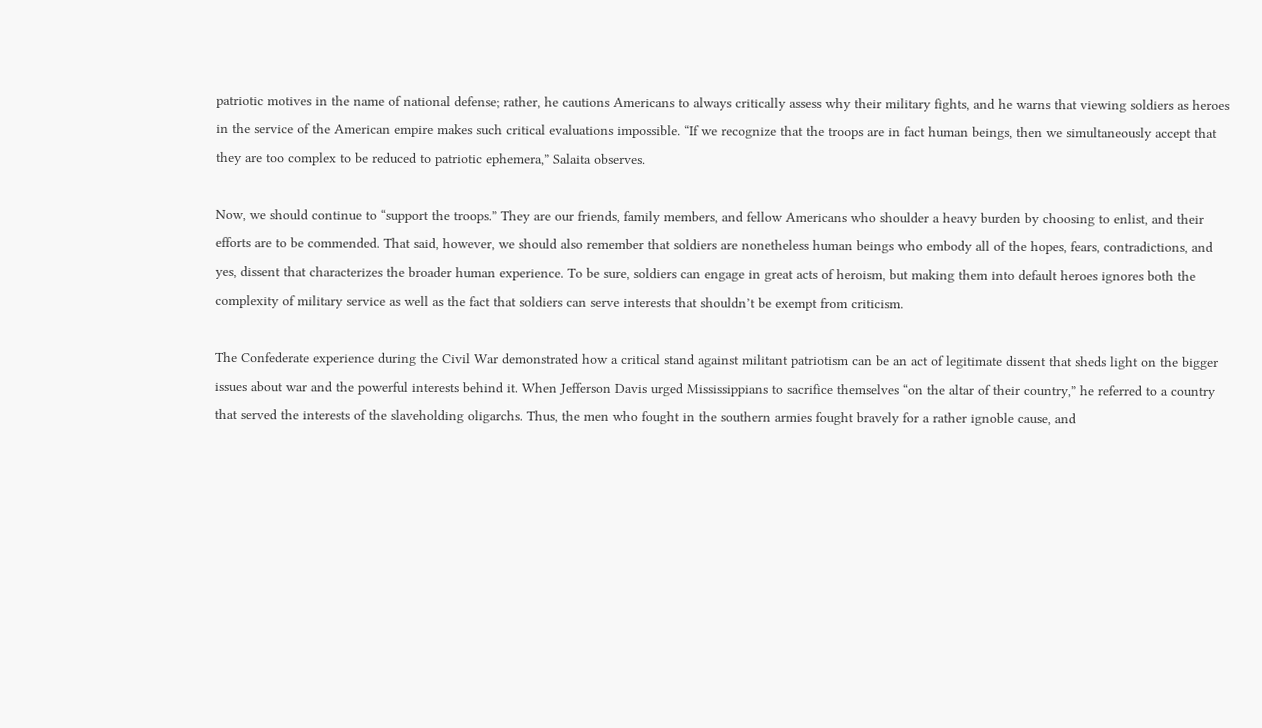patriotic motives in the name of national defense; rather, he cautions Americans to always critically assess why their military fights, and he warns that viewing soldiers as heroes in the service of the American empire makes such critical evaluations impossible. “If we recognize that the troops are in fact human beings, then we simultaneously accept that they are too complex to be reduced to patriotic ephemera,” Salaita observes.

Now, we should continue to “support the troops.” They are our friends, family members, and fellow Americans who shoulder a heavy burden by choosing to enlist, and their efforts are to be commended. That said, however, we should also remember that soldiers are nonetheless human beings who embody all of the hopes, fears, contradictions, and yes, dissent that characterizes the broader human experience. To be sure, soldiers can engage in great acts of heroism, but making them into default heroes ignores both the complexity of military service as well as the fact that soldiers can serve interests that shouldn’t be exempt from criticism.

The Confederate experience during the Civil War demonstrated how a critical stand against militant patriotism can be an act of legitimate dissent that sheds light on the bigger issues about war and the powerful interests behind it. When Jefferson Davis urged Mississippians to sacrifice themselves “on the altar of their country,” he referred to a country that served the interests of the slaveholding oligarchs. Thus, the men who fought in the southern armies fought bravely for a rather ignoble cause, and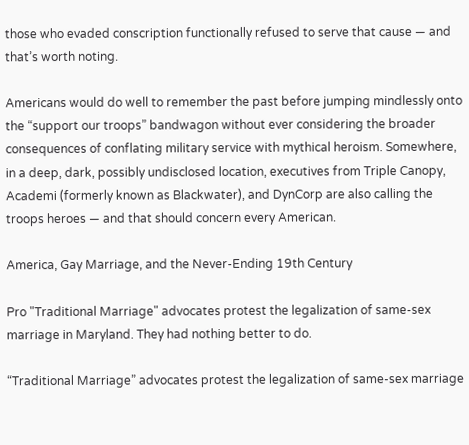those who evaded conscription functionally refused to serve that cause — and that’s worth noting.

Americans would do well to remember the past before jumping mindlessly onto the “support our troops” bandwagon without ever considering the broader consequences of conflating military service with mythical heroism. Somewhere, in a deep, dark, possibly undisclosed location, executives from Triple Canopy, Academi (formerly known as Blackwater), and DynCorp are also calling the troops heroes — and that should concern every American.

America, Gay Marriage, and the Never-Ending 19th Century

Pro "Traditional Marriage" advocates protest the legalization of same-sex marriage in Maryland. They had nothing better to do.

“Traditional Marriage” advocates protest the legalization of same-sex marriage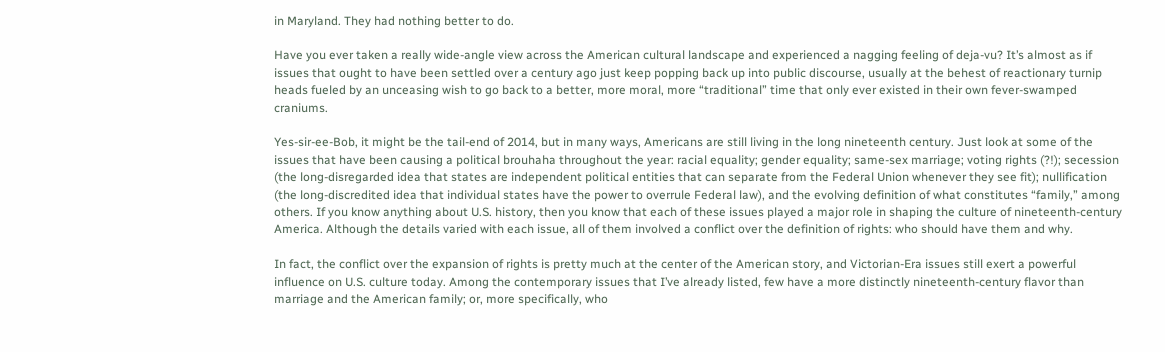in Maryland. They had nothing better to do.

Have you ever taken a really wide-angle view across the American cultural landscape and experienced a nagging feeling of deja-vu? It’s almost as if issues that ought to have been settled over a century ago just keep popping back up into public discourse, usually at the behest of reactionary turnip heads fueled by an unceasing wish to go back to a better, more moral, more “traditional” time that only ever existed in their own fever-swamped craniums.

Yes-sir-ee-Bob, it might be the tail-end of 2014, but in many ways, Americans are still living in the long nineteenth century. Just look at some of the issues that have been causing a political brouhaha throughout the year: racial equality; gender equality; same-sex marriage; voting rights (?!); secession (the long-disregarded idea that states are independent political entities that can separate from the Federal Union whenever they see fit); nullification (the long-discredited idea that individual states have the power to overrule Federal law), and the evolving definition of what constitutes “family,” among others. If you know anything about U.S. history, then you know that each of these issues played a major role in shaping the culture of nineteenth-century America. Although the details varied with each issue, all of them involved a conflict over the definition of rights: who should have them and why.

In fact, the conflict over the expansion of rights is pretty much at the center of the American story, and Victorian-Era issues still exert a powerful influence on U.S. culture today. Among the contemporary issues that I’ve already listed, few have a more distinctly nineteenth-century flavor than marriage and the American family; or, more specifically, who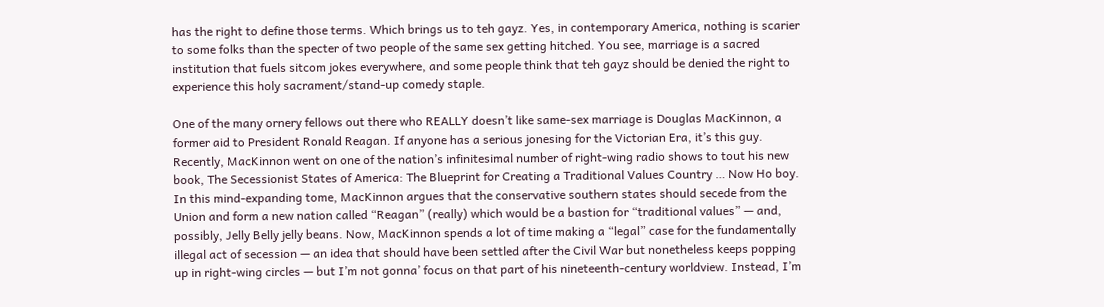has the right to define those terms. Which brings us to teh gayz. Yes, in contemporary America, nothing is scarier to some folks than the specter of two people of the same sex getting hitched. You see, marriage is a sacred institution that fuels sitcom jokes everywhere, and some people think that teh gayz should be denied the right to experience this holy sacrament/stand-up comedy staple.

One of the many ornery fellows out there who REALLY doesn’t like same-sex marriage is Douglas MacKinnon, a former aid to President Ronald Reagan. If anyone has a serious jonesing for the Victorian Era, it’s this guy. Recently, MacKinnon went on one of the nation’s infinitesimal number of right-wing radio shows to tout his new book, The Secessionist States of America: The Blueprint for Creating a Traditional Values Country … Now Ho boy. In this mind-expanding tome, MacKinnon argues that the conservative southern states should secede from the Union and form a new nation called “Reagan” (really) which would be a bastion for “traditional values” — and, possibly, Jelly Belly jelly beans. Now, MacKinnon spends a lot of time making a “legal” case for the fundamentally illegal act of secession — an idea that should have been settled after the Civil War but nonetheless keeps popping up in right-wing circles — but I’m not gonna’ focus on that part of his nineteenth-century worldview. Instead, I’m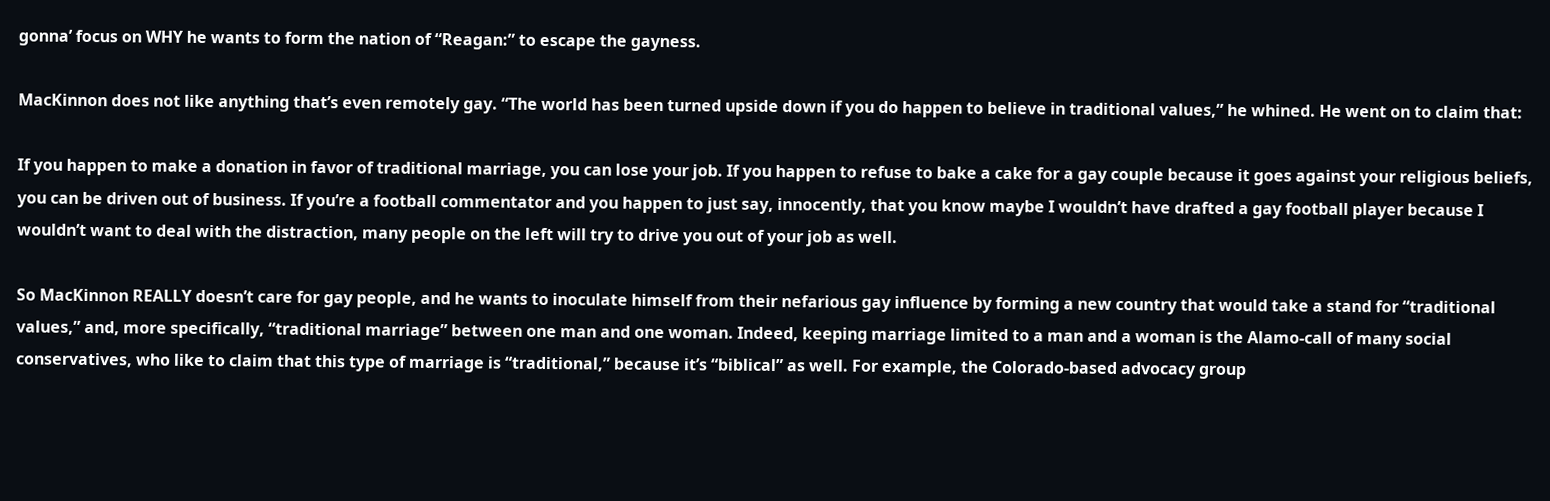gonna’ focus on WHY he wants to form the nation of “Reagan:” to escape the gayness.

MacKinnon does not like anything that’s even remotely gay. “The world has been turned upside down if you do happen to believe in traditional values,” he whined. He went on to claim that:

If you happen to make a donation in favor of traditional marriage, you can lose your job. If you happen to refuse to bake a cake for a gay couple because it goes against your religious beliefs, you can be driven out of business. If you’re a football commentator and you happen to just say, innocently, that you know maybe I wouldn’t have drafted a gay football player because I wouldn’t want to deal with the distraction, many people on the left will try to drive you out of your job as well.

So MacKinnon REALLY doesn’t care for gay people, and he wants to inoculate himself from their nefarious gay influence by forming a new country that would take a stand for “traditional values,” and, more specifically, “traditional marriage” between one man and one woman. Indeed, keeping marriage limited to a man and a woman is the Alamo-call of many social conservatives, who like to claim that this type of marriage is “traditional,” because it’s “biblical” as well. For example, the Colorado-based advocacy group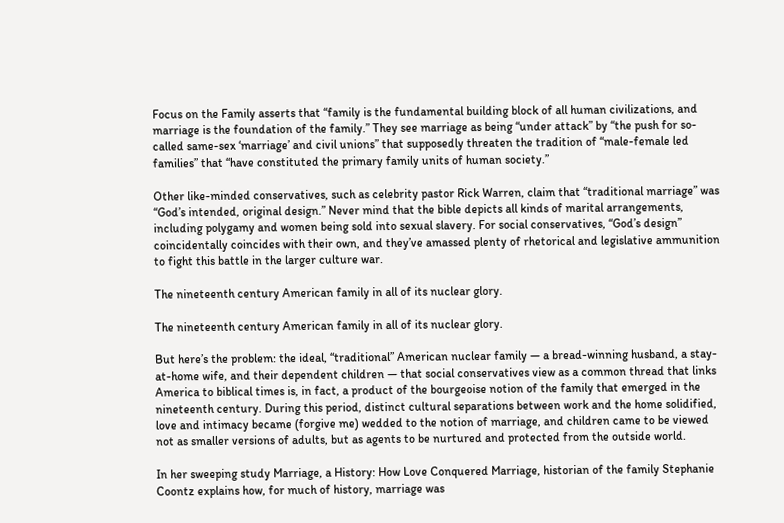Focus on the Family asserts that “family is the fundamental building block of all human civilizations, and marriage is the foundation of the family.” They see marriage as being “under attack” by “the push for so-called same-sex ‘marriage’ and civil unions” that supposedly threaten the tradition of “male-female led families” that “have constituted the primary family units of human society.”

Other like-minded conservatives, such as celebrity pastor Rick Warren, claim that “traditional marriage” was “God’s intended, original design.” Never mind that the bible depicts all kinds of marital arrangements, including polygamy and women being sold into sexual slavery. For social conservatives, “God’s design” coincidentally coincides with their own, and they’ve amassed plenty of rhetorical and legislative ammunition to fight this battle in the larger culture war.

The nineteenth century American family in all of its nuclear glory.

The nineteenth century American family in all of its nuclear glory.

But here’s the problem: the ideal, “traditional” American nuclear family — a bread-winning husband, a stay-at-home wife, and their dependent children — that social conservatives view as a common thread that links America to biblical times is, in fact, a product of the bourgeoise notion of the family that emerged in the nineteenth century. During this period, distinct cultural separations between work and the home solidified, love and intimacy became (forgive me) wedded to the notion of marriage, and children came to be viewed not as smaller versions of adults, but as agents to be nurtured and protected from the outside world.

In her sweeping study Marriage, a History: How Love Conquered Marriage, historian of the family Stephanie Coontz explains how, for much of history, marriage was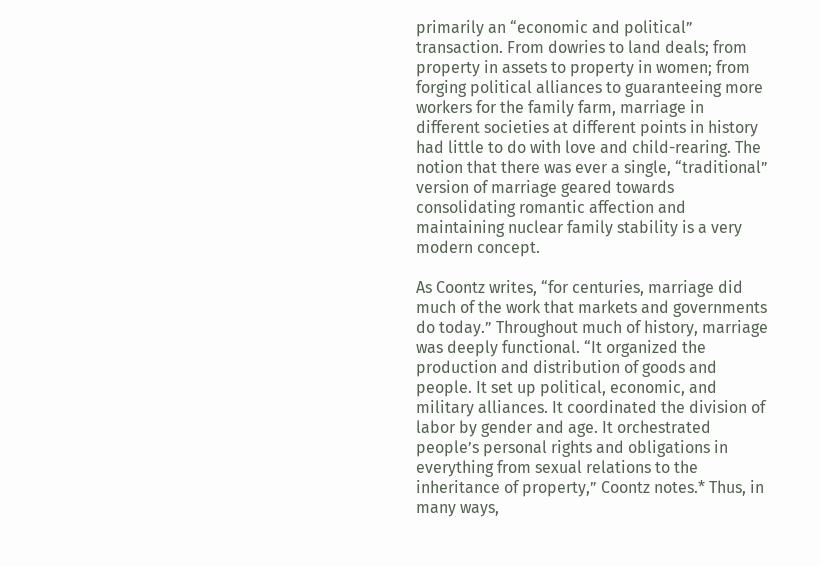primarily an “economic and political” transaction. From dowries to land deals; from property in assets to property in women; from forging political alliances to guaranteeing more workers for the family farm, marriage in different societies at different points in history had little to do with love and child-rearing. The notion that there was ever a single, “traditional” version of marriage geared towards consolidating romantic affection and maintaining nuclear family stability is a very modern concept.

As Coontz writes, “for centuries, marriage did much of the work that markets and governments do today.” Throughout much of history, marriage was deeply functional. “It organized the production and distribution of goods and people. It set up political, economic, and military alliances. It coordinated the division of labor by gender and age. It orchestrated people’s personal rights and obligations in everything from sexual relations to the inheritance of property,” Coontz notes.* Thus, in many ways,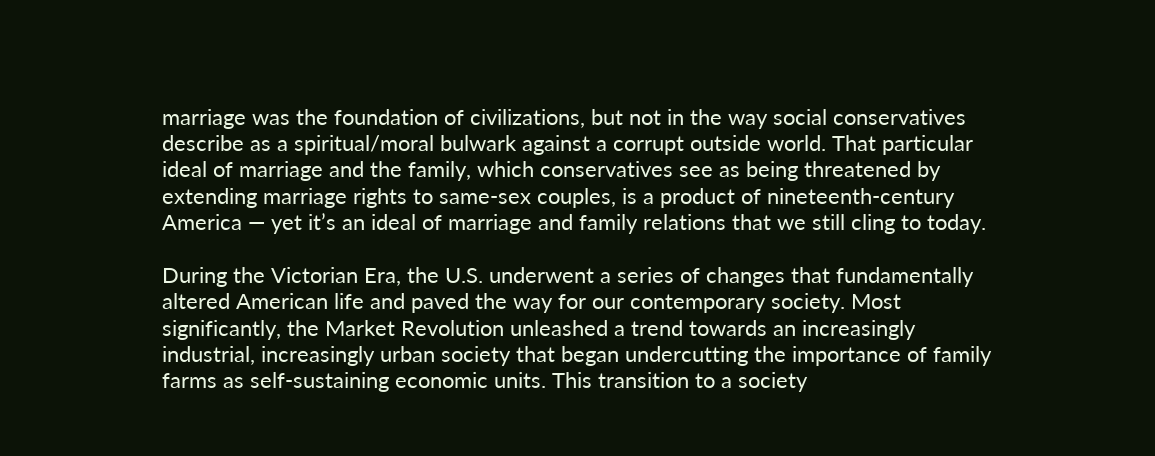marriage was the foundation of civilizations, but not in the way social conservatives describe as a spiritual/moral bulwark against a corrupt outside world. That particular ideal of marriage and the family, which conservatives see as being threatened by extending marriage rights to same-sex couples, is a product of nineteenth-century America — yet it’s an ideal of marriage and family relations that we still cling to today.

During the Victorian Era, the U.S. underwent a series of changes that fundamentally altered American life and paved the way for our contemporary society. Most significantly, the Market Revolution unleashed a trend towards an increasingly industrial, increasingly urban society that began undercutting the importance of family farms as self-sustaining economic units. This transition to a society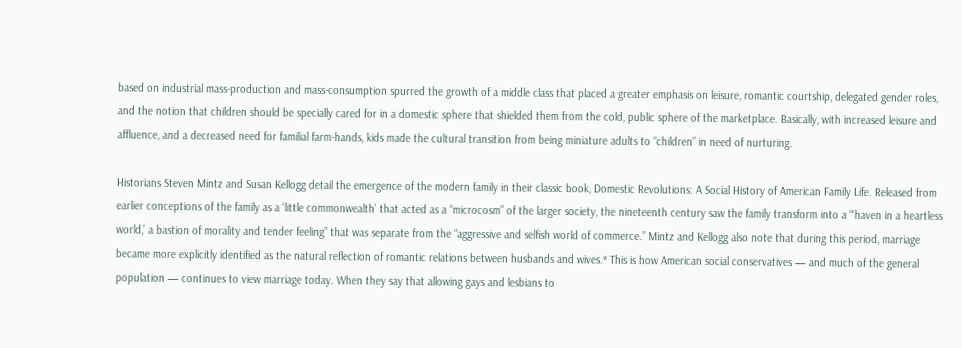based on industrial mass-production and mass-consumption spurred the growth of a middle class that placed a greater emphasis on leisure, romantic courtship, delegated gender roles, and the notion that children should be specially cared for in a domestic sphere that shielded them from the cold, public sphere of the marketplace. Basically, with increased leisure and affluence, and a decreased need for familial farm-hands, kids made the cultural transition from being miniature adults to “children” in need of nurturing.

Historians Steven Mintz and Susan Kellogg detail the emergence of the modern family in their classic book, Domestic Revolutions: A Social History of American Family Life. Released from earlier conceptions of the family as a ‘little commonwealth’ that acted as a “microcosm” of the larger society, the nineteenth century saw the family transform into a “‘haven in a heartless world,’ a bastion of morality and tender feeling” that was separate from the “aggressive and selfish world of commerce.” Mintz and Kellogg also note that during this period, marriage became more explicitly identified as the natural reflection of romantic relations between husbands and wives.* This is how American social conservatives — and much of the general population — continues to view marriage today. When they say that allowing gays and lesbians to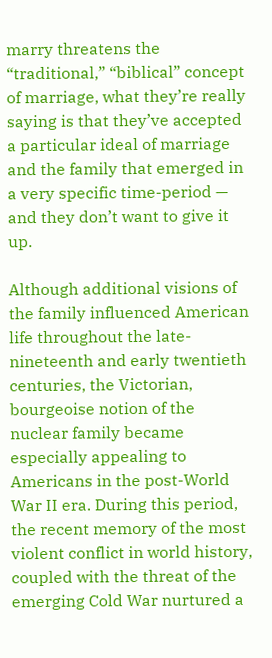marry threatens the “traditional,” “biblical” concept of marriage, what they’re really saying is that they’ve accepted a particular ideal of marriage and the family that emerged in a very specific time-period — and they don’t want to give it up.

Although additional visions of the family influenced American life throughout the late-nineteenth and early twentieth centuries, the Victorian, bourgeoise notion of the nuclear family became especially appealing to Americans in the post-World War II era. During this period, the recent memory of the most violent conflict in world history, coupled with the threat of the emerging Cold War nurtured a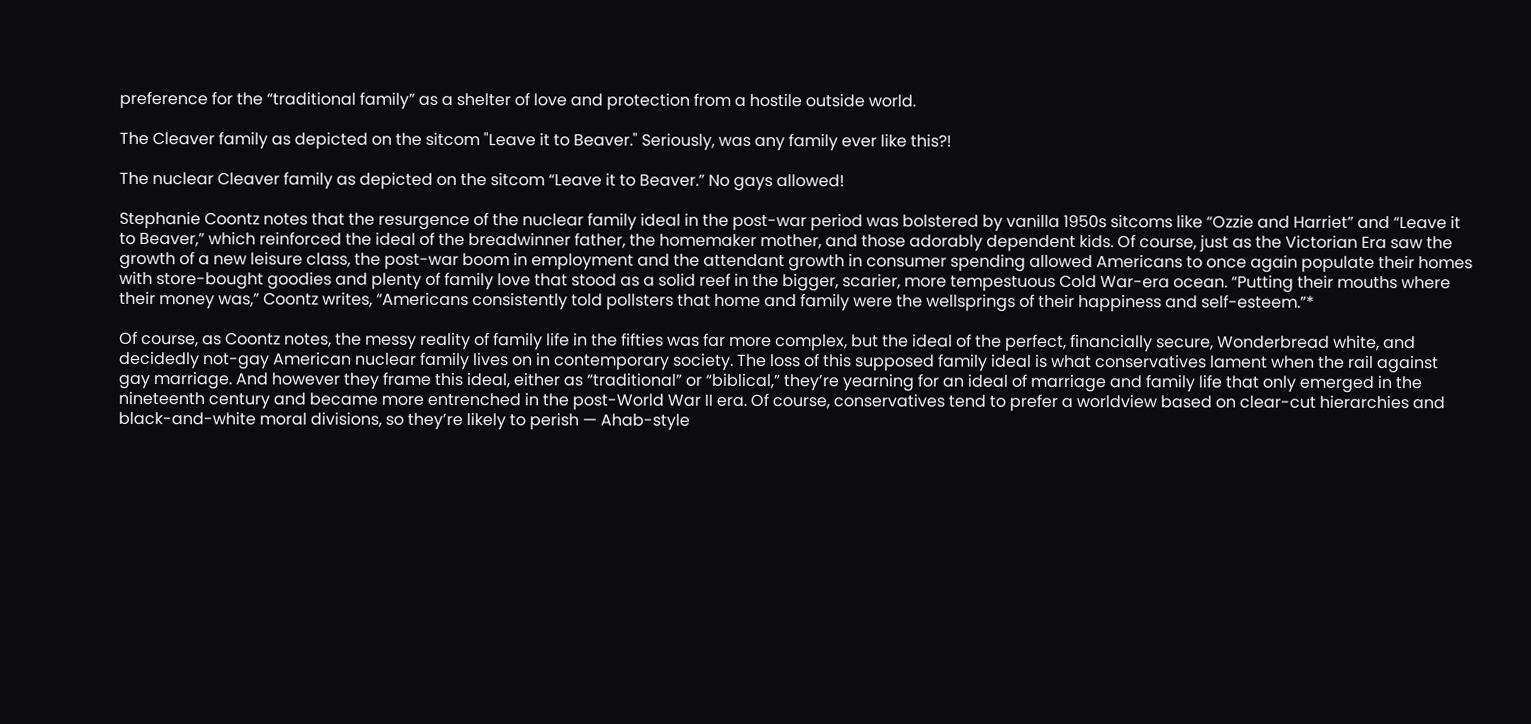preference for the “traditional family” as a shelter of love and protection from a hostile outside world.

The Cleaver family as depicted on the sitcom "Leave it to Beaver." Seriously, was any family ever like this?!

The nuclear Cleaver family as depicted on the sitcom “Leave it to Beaver.” No gays allowed!

Stephanie Coontz notes that the resurgence of the nuclear family ideal in the post-war period was bolstered by vanilla 1950s sitcoms like “Ozzie and Harriet” and “Leave it to Beaver,” which reinforced the ideal of the breadwinner father, the homemaker mother, and those adorably dependent kids. Of course, just as the Victorian Era saw the growth of a new leisure class, the post-war boom in employment and the attendant growth in consumer spending allowed Americans to once again populate their homes with store-bought goodies and plenty of family love that stood as a solid reef in the bigger, scarier, more tempestuous Cold War-era ocean. “Putting their mouths where their money was,” Coontz writes, “Americans consistently told pollsters that home and family were the wellsprings of their happiness and self-esteem.”*

Of course, as Coontz notes, the messy reality of family life in the fifties was far more complex, but the ideal of the perfect, financially secure, Wonderbread white, and decidedly not-gay American nuclear family lives on in contemporary society. The loss of this supposed family ideal is what conservatives lament when the rail against gay marriage. And however they frame this ideal, either as “traditional” or “biblical,” they’re yearning for an ideal of marriage and family life that only emerged in the nineteenth century and became more entrenched in the post-World War II era. Of course, conservatives tend to prefer a worldview based on clear-cut hierarchies and black-and-white moral divisions, so they’re likely to perish — Ahab-style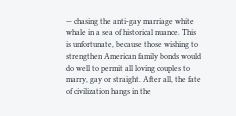— chasing the anti-gay marriage white whale in a sea of historical nuance. This is unfortunate, because those wishing to strengthen American family bonds would do well to permit all loving couples to marry, gay or straight. After all, the fate of civilization hangs in the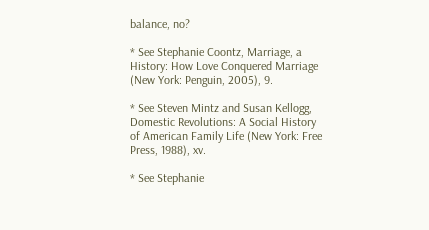balance, no?

* See Stephanie Coontz, Marriage, a History: How Love Conquered Marriage (New York: Penguin, 2005), 9.

* See Steven Mintz and Susan Kellogg, Domestic Revolutions: A Social History of American Family Life (New York: Free Press, 1988), xv.

* See Stephanie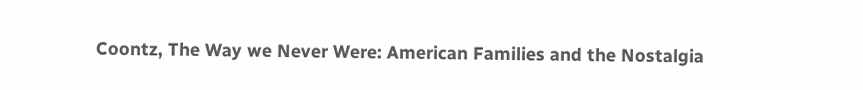Coontz, The Way we Never Were: American Families and the Nostalgia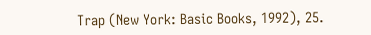Trap (New York: Basic Books, 1992), 25.